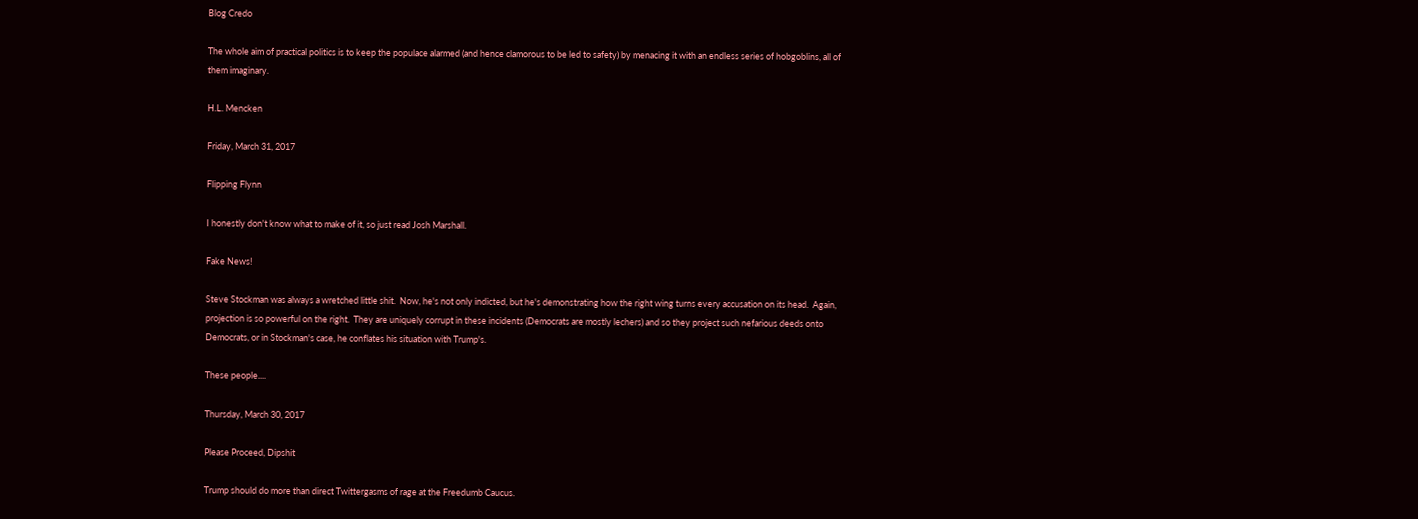Blog Credo

The whole aim of practical politics is to keep the populace alarmed (and hence clamorous to be led to safety) by menacing it with an endless series of hobgoblins, all of them imaginary.

H.L. Mencken

Friday, March 31, 2017

Flipping Flynn

I honestly don't know what to make of it, so just read Josh Marshall.

Fake News!

Steve Stockman was always a wretched little shit.  Now, he's not only indicted, but he's demonstrating how the right wing turns every accusation on its head.  Again, projection is so powerful on the right.  They are uniquely corrupt in these incidents (Democrats are mostly lechers) and so they project such nefarious deeds onto Democrats, or in Stockman's case, he conflates his situation with Trump's.

These people....

Thursday, March 30, 2017

Please Proceed, Dipshit

Trump should do more than direct Twittergasms of rage at the Freedumb Caucus.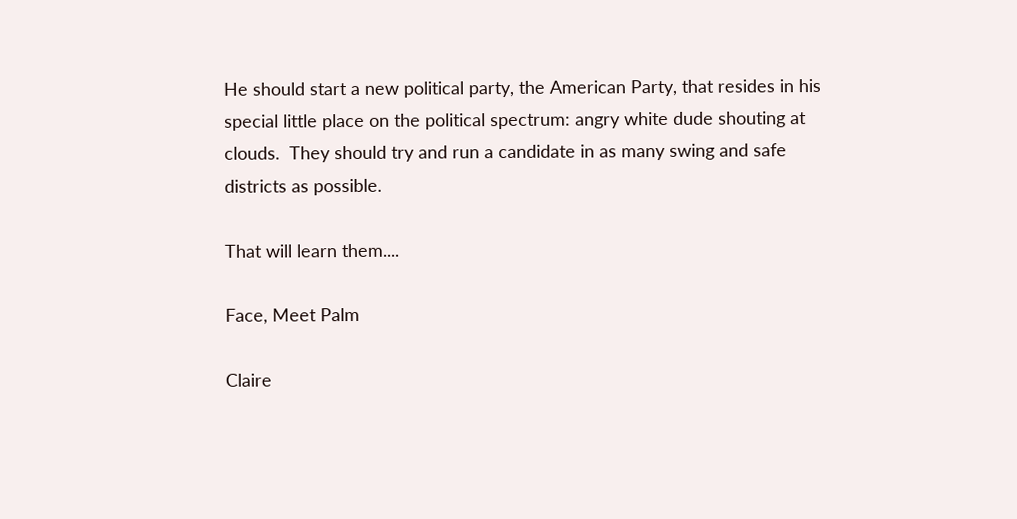He should start a new political party, the American Party, that resides in his special little place on the political spectrum: angry white dude shouting at clouds.  They should try and run a candidate in as many swing and safe districts as possible.

That will learn them....

Face, Meet Palm

Claire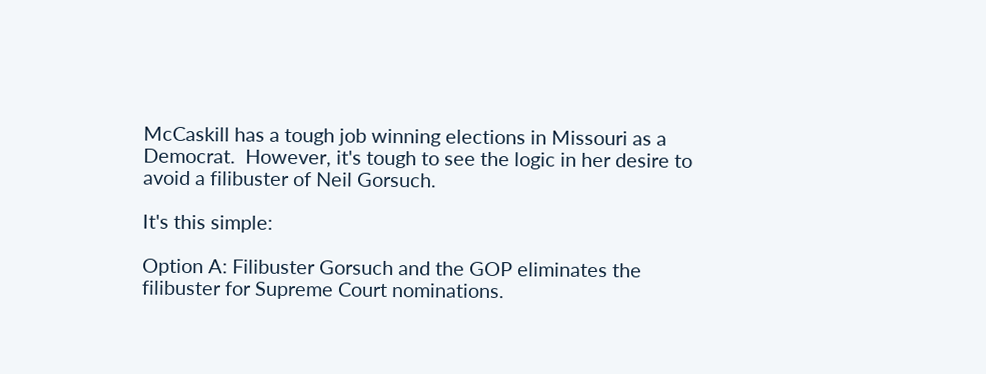McCaskill has a tough job winning elections in Missouri as a Democrat.  However, it's tough to see the logic in her desire to avoid a filibuster of Neil Gorsuch.

It's this simple:

Option A: Filibuster Gorsuch and the GOP eliminates the filibuster for Supreme Court nominations.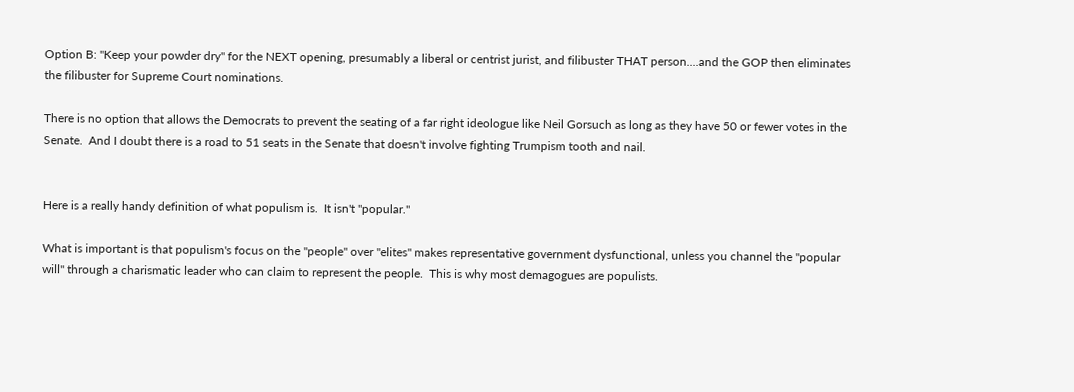Option B: "Keep your powder dry" for the NEXT opening, presumably a liberal or centrist jurist, and filibuster THAT person....and the GOP then eliminates the filibuster for Supreme Court nominations.

There is no option that allows the Democrats to prevent the seating of a far right ideologue like Neil Gorsuch as long as they have 50 or fewer votes in the Senate.  And I doubt there is a road to 51 seats in the Senate that doesn't involve fighting Trumpism tooth and nail.


Here is a really handy definition of what populism is.  It isn't "popular."

What is important is that populism's focus on the "people" over "elites" makes representative government dysfunctional, unless you channel the "popular will" through a charismatic leader who can claim to represent the people.  This is why most demagogues are populists.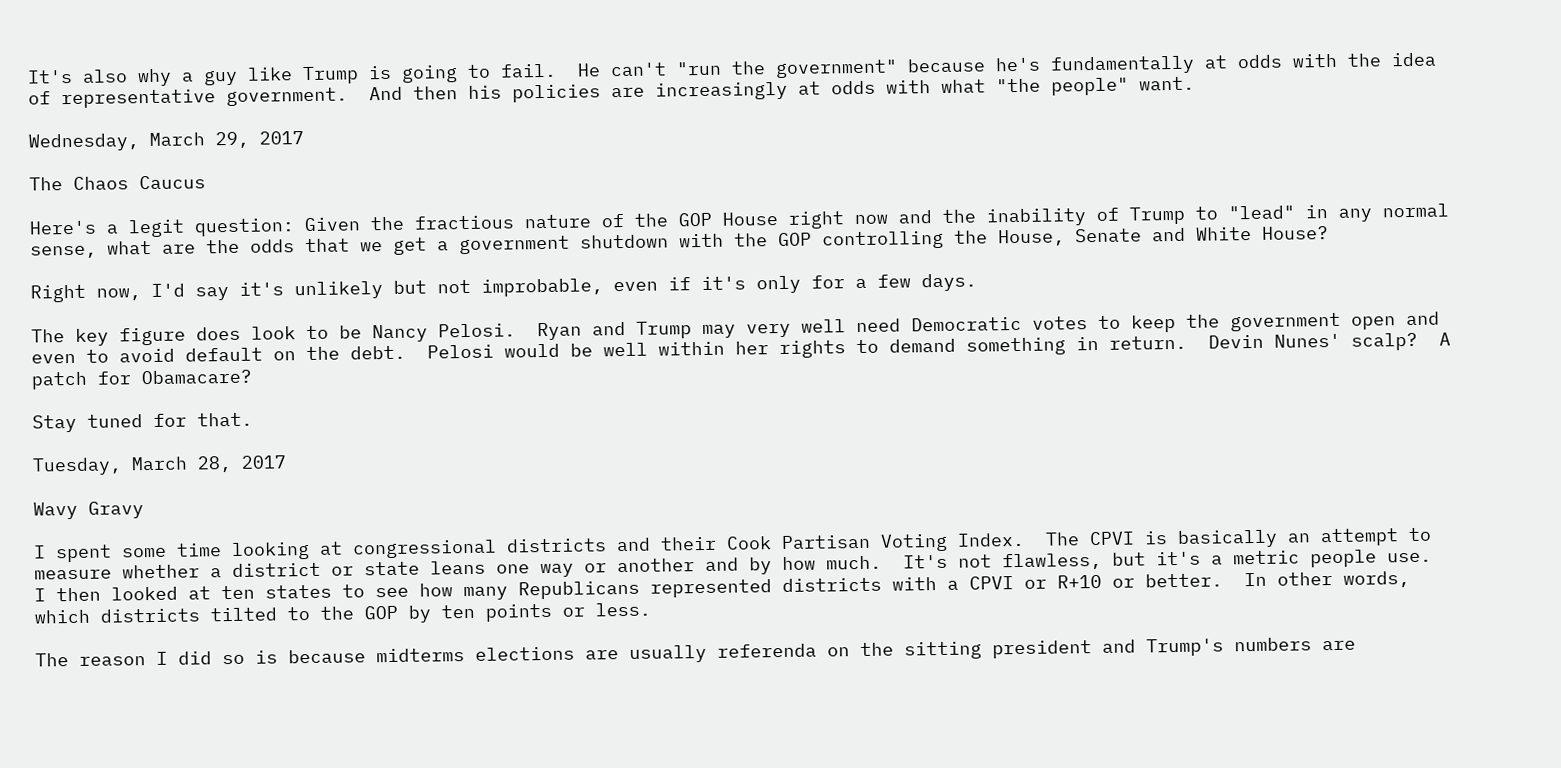It's also why a guy like Trump is going to fail.  He can't "run the government" because he's fundamentally at odds with the idea of representative government.  And then his policies are increasingly at odds with what "the people" want.

Wednesday, March 29, 2017

The Chaos Caucus

Here's a legit question: Given the fractious nature of the GOP House right now and the inability of Trump to "lead" in any normal sense, what are the odds that we get a government shutdown with the GOP controlling the House, Senate and White House?

Right now, I'd say it's unlikely but not improbable, even if it's only for a few days.

The key figure does look to be Nancy Pelosi.  Ryan and Trump may very well need Democratic votes to keep the government open and even to avoid default on the debt.  Pelosi would be well within her rights to demand something in return.  Devin Nunes' scalp?  A patch for Obamacare?

Stay tuned for that.

Tuesday, March 28, 2017

Wavy Gravy

I spent some time looking at congressional districts and their Cook Partisan Voting Index.  The CPVI is basically an attempt to measure whether a district or state leans one way or another and by how much.  It's not flawless, but it's a metric people use.  I then looked at ten states to see how many Republicans represented districts with a CPVI or R+10 or better.  In other words, which districts tilted to the GOP by ten points or less.

The reason I did so is because midterms elections are usually referenda on the sitting president and Trump's numbers are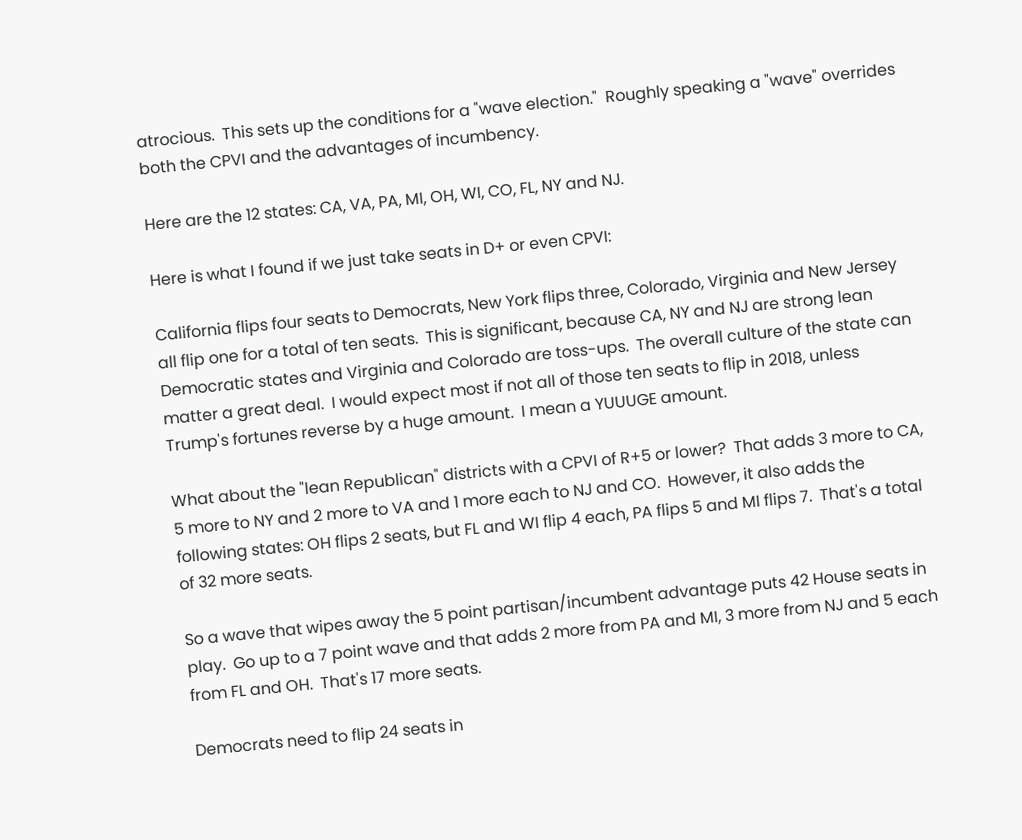atrocious.  This sets up the conditions for a "wave election."  Roughly speaking a "wave" overrides both the CPVI and the advantages of incumbency.

Here are the 12 states: CA, VA, PA, MI, OH, WI, CO, FL, NY and NJ.

Here is what I found if we just take seats in D+ or even CPVI:

California flips four seats to Democrats, New York flips three, Colorado, Virginia and New Jersey all flip one for a total of ten seats.  This is significant, because CA, NY and NJ are strong lean Democratic states and Virginia and Colorado are toss-ups.  The overall culture of the state can matter a great deal.  I would expect most if not all of those ten seats to flip in 2018, unless Trump's fortunes reverse by a huge amount.  I mean a YUUUGE amount.

What about the "lean Republican" districts with a CPVI of R+5 or lower?  That adds 3 more to CA, 5 more to NY and 2 more to VA and 1 more each to NJ and CO.  However, it also adds the following states: OH flips 2 seats, but FL and WI flip 4 each, PA flips 5 and MI flips 7.  That's a total of 32 more seats.

So a wave that wipes away the 5 point partisan/incumbent advantage puts 42 House seats in play.  Go up to a 7 point wave and that adds 2 more from PA and MI, 3 more from NJ and 5 each from FL and OH.  That's 17 more seats.

Democrats need to flip 24 seats in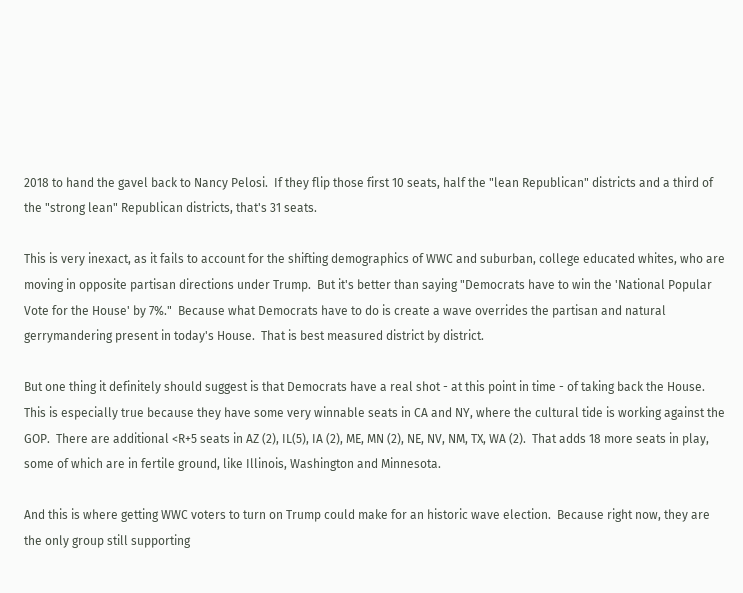2018 to hand the gavel back to Nancy Pelosi.  If they flip those first 10 seats, half the "lean Republican" districts and a third of the "strong lean" Republican districts, that's 31 seats.

This is very inexact, as it fails to account for the shifting demographics of WWC and suburban, college educated whites, who are moving in opposite partisan directions under Trump.  But it's better than saying "Democrats have to win the 'National Popular Vote for the House' by 7%."  Because what Democrats have to do is create a wave overrides the partisan and natural gerrymandering present in today's House.  That is best measured district by district.

But one thing it definitely should suggest is that Democrats have a real shot - at this point in time - of taking back the House.  This is especially true because they have some very winnable seats in CA and NY, where the cultural tide is working against the GOP.  There are additional <R+5 seats in AZ (2), IL(5), IA (2), ME, MN (2), NE, NV, NM, TX, WA (2).  That adds 18 more seats in play, some of which are in fertile ground, like Illinois, Washington and Minnesota.

And this is where getting WWC voters to turn on Trump could make for an historic wave election.  Because right now, they are the only group still supporting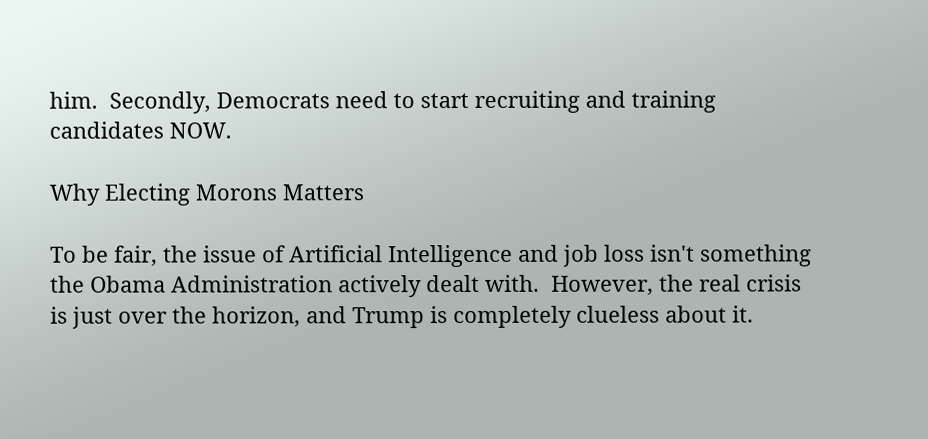him.  Secondly, Democrats need to start recruiting and training candidates NOW.

Why Electing Morons Matters

To be fair, the issue of Artificial Intelligence and job loss isn't something the Obama Administration actively dealt with.  However, the real crisis is just over the horizon, and Trump is completely clueless about it.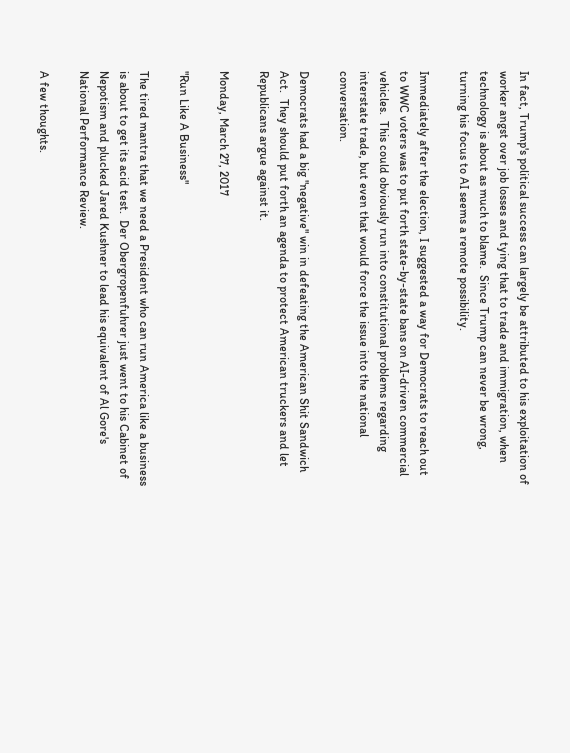In fact, Trump's political success can largely be attributed to his exploitation of worker angst over job losses and tying that to trade and immigration, when technology is about as much to blame.  Since Trump can never be wrong, turning his focus to AI seems a remote possibility.

Immediately after the election, I suggested a way for Democrats to reach out to WWC voters was to put forth state-by-state bans on AI-driven commercial vehicles.  This could obviously run into constitutional problems regarding interstate trade, but even that would force the issue into the national conversation.

Democrats had a big "negative" win in defeating the American Shit Sandwich Act.  They should put forth an agenda to protect American truckers and let Republicans argue against it.

Monday, March 27, 2017

"Run Like A Business"

The tired mantra that we need a President who can run America like a business is about to get its acid test.  Der Obergropenfuhrer just went to his Cabinet of Nepotism and plucked Jared Kushner to lead his equivalent of Al Gore's National Performance Review.

A few thoughts.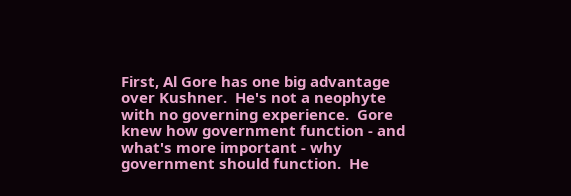First, Al Gore has one big advantage over Kushner.  He's not a neophyte with no governing experience.  Gore knew how government function - and what's more important - why government should function.  He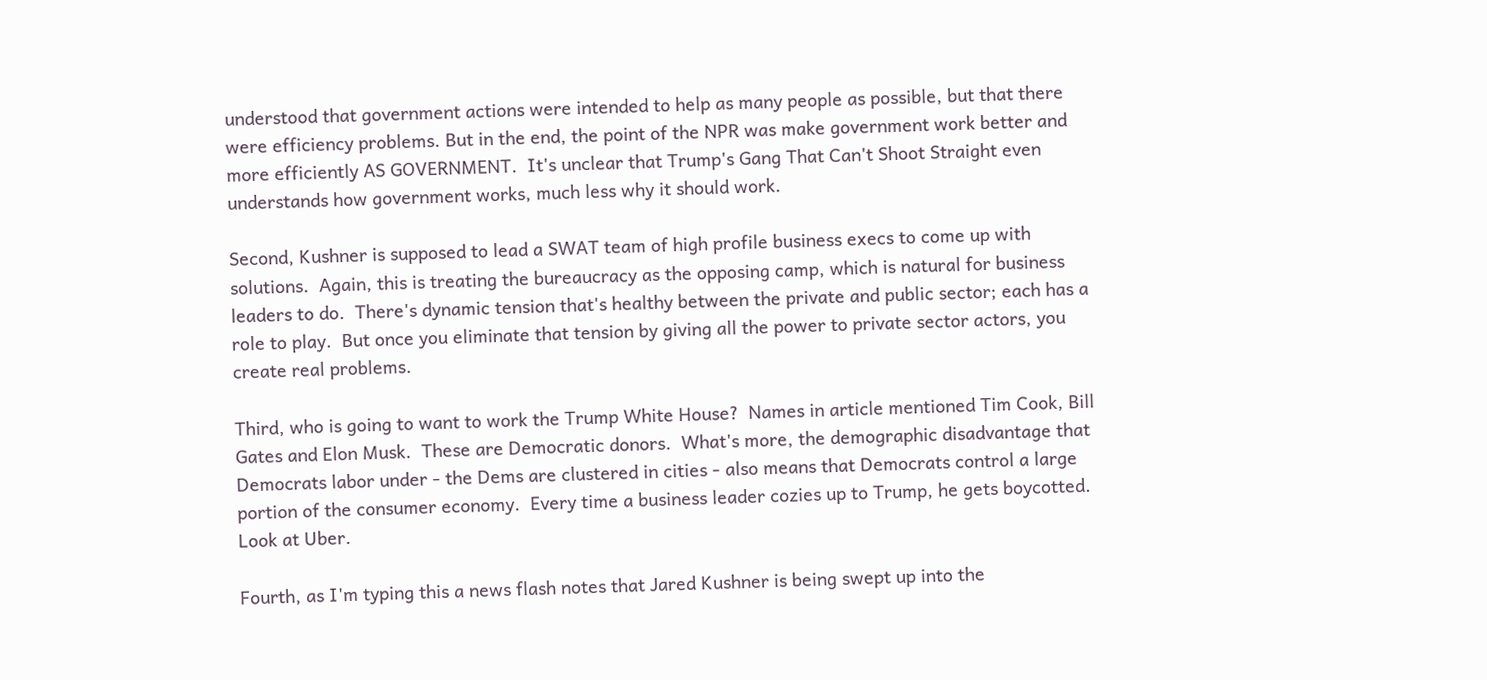understood that government actions were intended to help as many people as possible, but that there were efficiency problems. But in the end, the point of the NPR was make government work better and more efficiently AS GOVERNMENT.  It's unclear that Trump's Gang That Can't Shoot Straight even understands how government works, much less why it should work.

Second, Kushner is supposed to lead a SWAT team of high profile business execs to come up with solutions.  Again, this is treating the bureaucracy as the opposing camp, which is natural for business leaders to do.  There's dynamic tension that's healthy between the private and public sector; each has a role to play.  But once you eliminate that tension by giving all the power to private sector actors, you create real problems.

Third, who is going to want to work the Trump White House?  Names in article mentioned Tim Cook, Bill Gates and Elon Musk.  These are Democratic donors.  What's more, the demographic disadvantage that Democrats labor under - the Dems are clustered in cities - also means that Democrats control a large portion of the consumer economy.  Every time a business leader cozies up to Trump, he gets boycotted.  Look at Uber.

Fourth, as I'm typing this a news flash notes that Jared Kushner is being swept up into the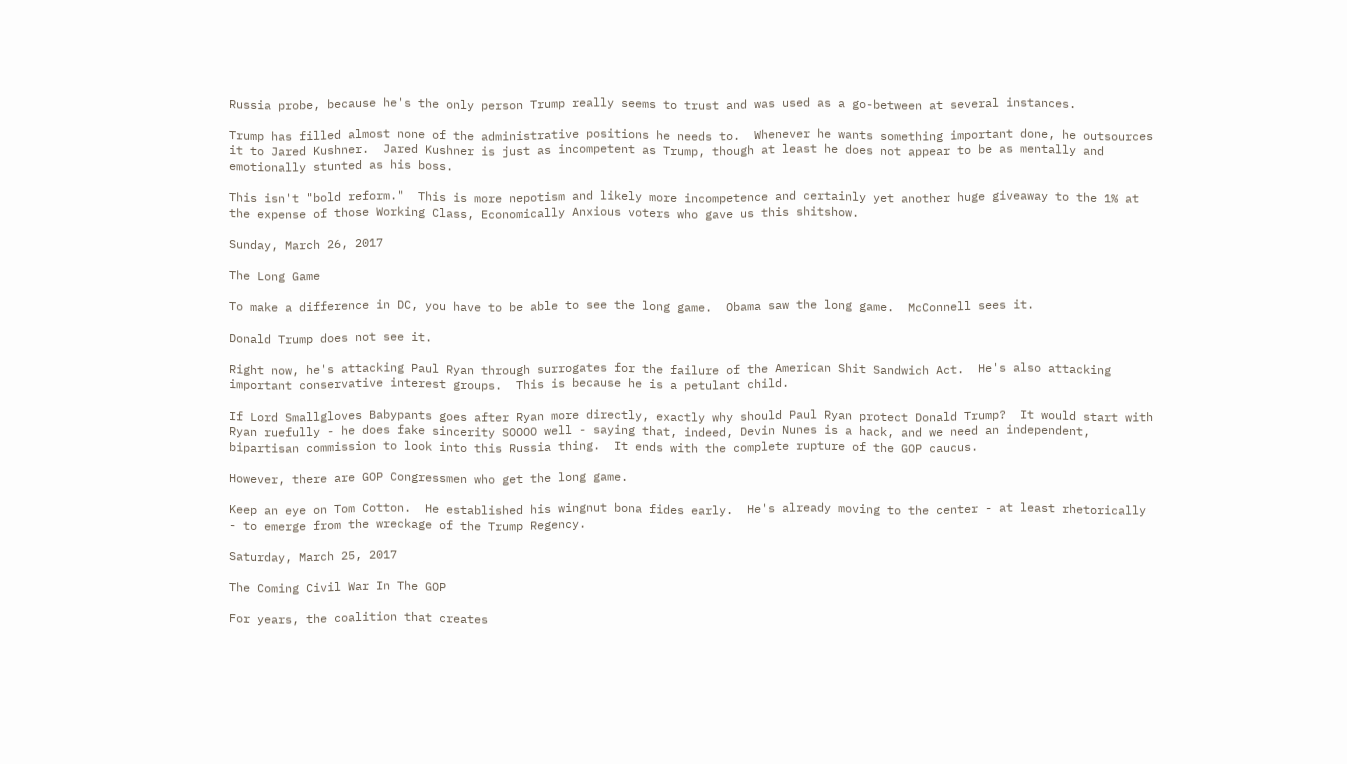Russia probe, because he's the only person Trump really seems to trust and was used as a go-between at several instances.

Trump has filled almost none of the administrative positions he needs to.  Whenever he wants something important done, he outsources it to Jared Kushner.  Jared Kushner is just as incompetent as Trump, though at least he does not appear to be as mentally and emotionally stunted as his boss.

This isn't "bold reform."  This is more nepotism and likely more incompetence and certainly yet another huge giveaway to the 1% at the expense of those Working Class, Economically Anxious voters who gave us this shitshow.

Sunday, March 26, 2017

The Long Game

To make a difference in DC, you have to be able to see the long game.  Obama saw the long game.  McConnell sees it.

Donald Trump does not see it.

Right now, he's attacking Paul Ryan through surrogates for the failure of the American Shit Sandwich Act.  He's also attacking important conservative interest groups.  This is because he is a petulant child.

If Lord Smallgloves Babypants goes after Ryan more directly, exactly why should Paul Ryan protect Donald Trump?  It would start with Ryan ruefully - he does fake sincerity SOOOO well - saying that, indeed, Devin Nunes is a hack, and we need an independent, bipartisan commission to look into this Russia thing.  It ends with the complete rupture of the GOP caucus.

However, there are GOP Congressmen who get the long game.

Keep an eye on Tom Cotton.  He established his wingnut bona fides early.  He's already moving to the center - at least rhetorically - to emerge from the wreckage of the Trump Regency.

Saturday, March 25, 2017

The Coming Civil War In The GOP

For years, the coalition that creates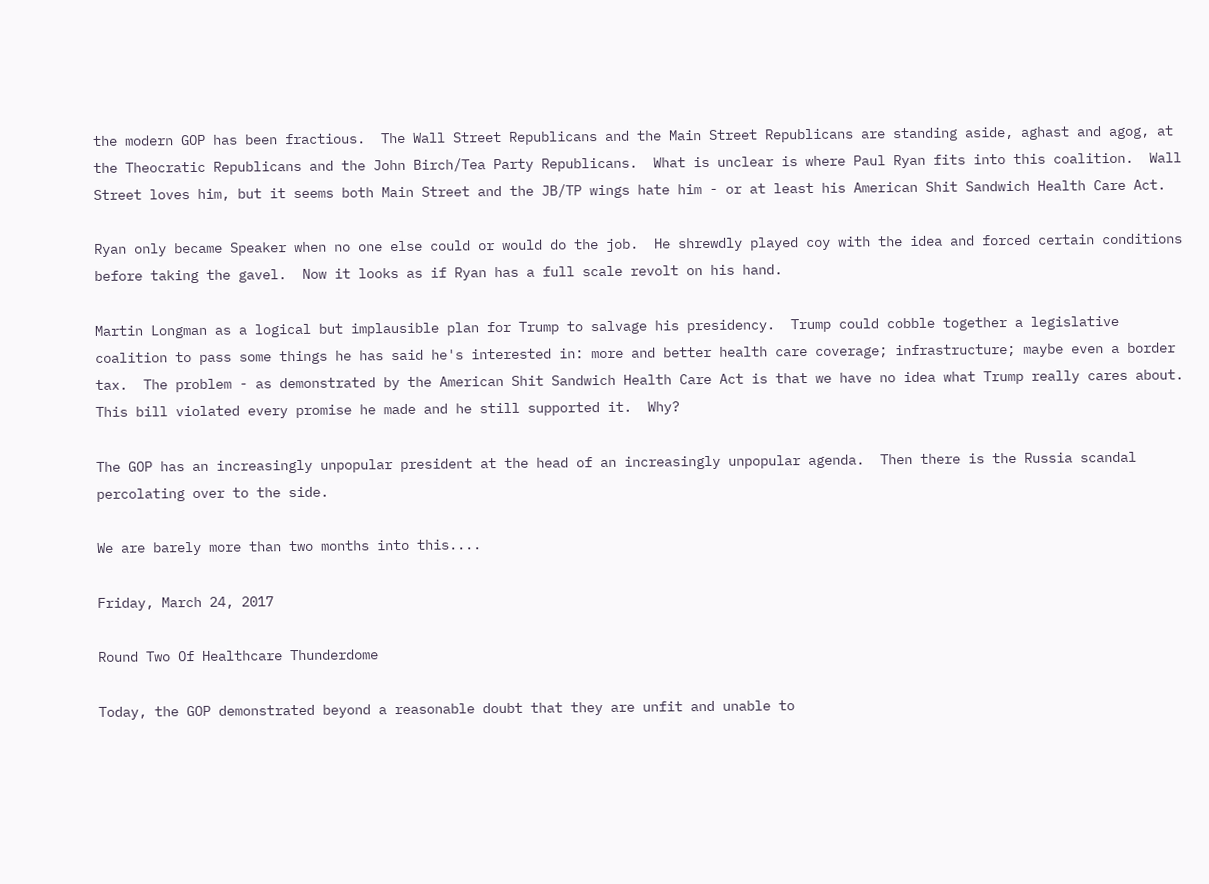the modern GOP has been fractious.  The Wall Street Republicans and the Main Street Republicans are standing aside, aghast and agog, at the Theocratic Republicans and the John Birch/Tea Party Republicans.  What is unclear is where Paul Ryan fits into this coalition.  Wall Street loves him, but it seems both Main Street and the JB/TP wings hate him - or at least his American Shit Sandwich Health Care Act.

Ryan only became Speaker when no one else could or would do the job.  He shrewdly played coy with the idea and forced certain conditions before taking the gavel.  Now it looks as if Ryan has a full scale revolt on his hand.

Martin Longman as a logical but implausible plan for Trump to salvage his presidency.  Trump could cobble together a legislative coalition to pass some things he has said he's interested in: more and better health care coverage; infrastructure; maybe even a border tax.  The problem - as demonstrated by the American Shit Sandwich Health Care Act is that we have no idea what Trump really cares about.  This bill violated every promise he made and he still supported it.  Why?

The GOP has an increasingly unpopular president at the head of an increasingly unpopular agenda.  Then there is the Russia scandal percolating over to the side.

We are barely more than two months into this....

Friday, March 24, 2017

Round Two Of Healthcare Thunderdome

Today, the GOP demonstrated beyond a reasonable doubt that they are unfit and unable to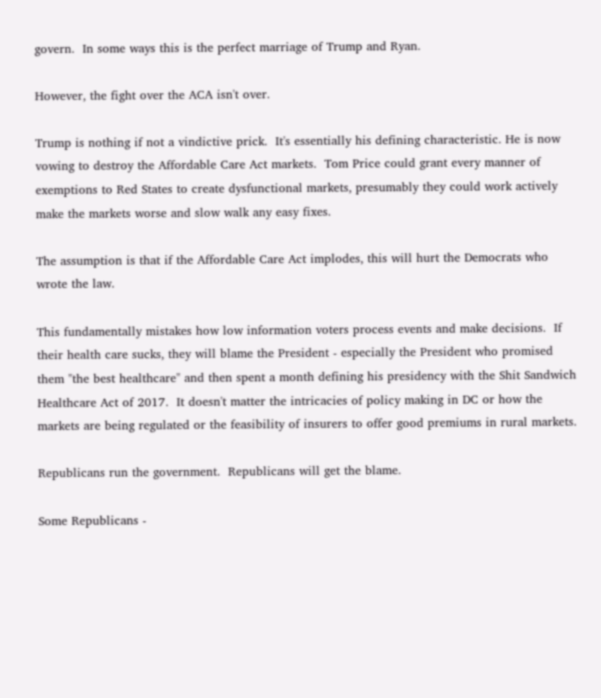govern.  In some ways this is the perfect marriage of Trump and Ryan.

However, the fight over the ACA isn't over.

Trump is nothing if not a vindictive prick.  It's essentially his defining characteristic. He is now vowing to destroy the Affordable Care Act markets.  Tom Price could grant every manner of exemptions to Red States to create dysfunctional markets, presumably they could work actively make the markets worse and slow walk any easy fixes.

The assumption is that if the Affordable Care Act implodes, this will hurt the Democrats who wrote the law.

This fundamentally mistakes how low information voters process events and make decisions.  If their health care sucks, they will blame the President - especially the President who promised them "the best healthcare" and then spent a month defining his presidency with the Shit Sandwich Healthcare Act of 2017.  It doesn't matter the intricacies of policy making in DC or how the markets are being regulated or the feasibility of insurers to offer good premiums in rural markets.

Republicans run the government.  Republicans will get the blame.

Some Republicans -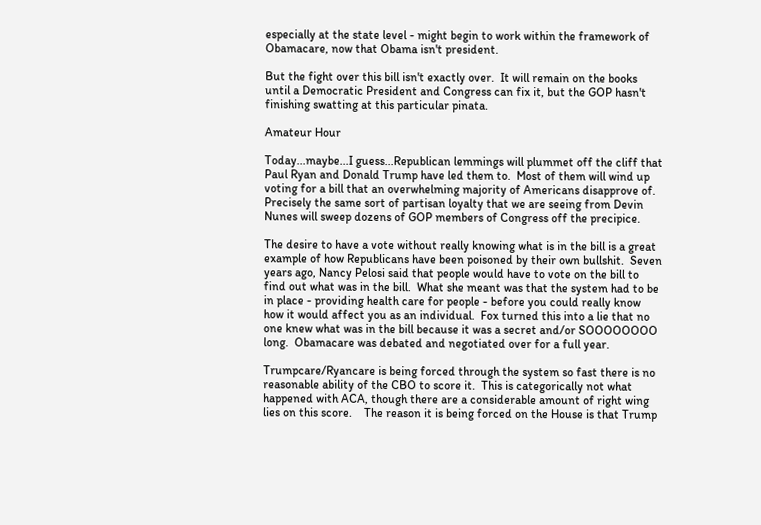especially at the state level - might begin to work within the framework of Obamacare, now that Obama isn't president.

But the fight over this bill isn't exactly over.  It will remain on the books until a Democratic President and Congress can fix it, but the GOP hasn't finishing swatting at this particular pinata.

Amateur Hour

Today...maybe...I guess...Republican lemmings will plummet off the cliff that Paul Ryan and Donald Trump have led them to.  Most of them will wind up voting for a bill that an overwhelming majority of Americans disapprove of. Precisely the same sort of partisan loyalty that we are seeing from Devin Nunes will sweep dozens of GOP members of Congress off the precipice.

The desire to have a vote without really knowing what is in the bill is a great example of how Republicans have been poisoned by their own bullshit.  Seven years ago, Nancy Pelosi said that people would have to vote on the bill to find out what was in the bill.  What she meant was that the system had to be in place - providing health care for people - before you could really know how it would affect you as an individual.  Fox turned this into a lie that no one knew what was in the bill because it was a secret and/or SOOOOOOOO long.  Obamacare was debated and negotiated over for a full year.

Trumpcare/Ryancare is being forced through the system so fast there is no reasonable ability of the CBO to score it.  This is categorically not what happened with ACA, though there are a considerable amount of right wing lies on this score.    The reason it is being forced on the House is that Trump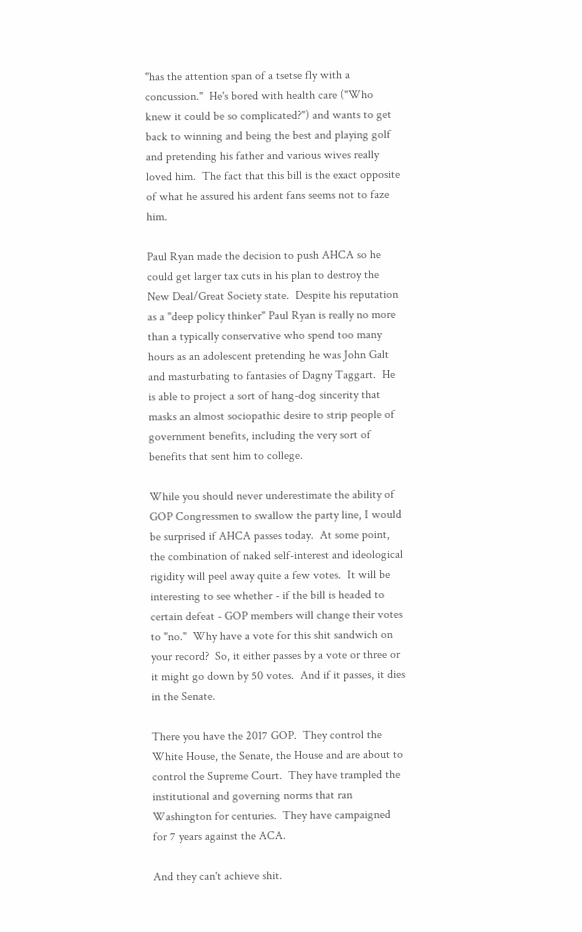"has the attention span of a tsetse fly with a concussion."  He's bored with health care ("Who knew it could be so complicated?") and wants to get back to winning and being the best and playing golf and pretending his father and various wives really loved him.  The fact that this bill is the exact opposite of what he assured his ardent fans seems not to faze him.

Paul Ryan made the decision to push AHCA so he could get larger tax cuts in his plan to destroy the New Deal/Great Society state.  Despite his reputation as a "deep policy thinker" Paul Ryan is really no more than a typically conservative who spend too many hours as an adolescent pretending he was John Galt and masturbating to fantasies of Dagny Taggart.  He is able to project a sort of hang-dog sincerity that masks an almost sociopathic desire to strip people of government benefits, including the very sort of benefits that sent him to college.

While you should never underestimate the ability of GOP Congressmen to swallow the party line, I would be surprised if AHCA passes today.  At some point, the combination of naked self-interest and ideological rigidity will peel away quite a few votes.  It will be interesting to see whether - if the bill is headed to certain defeat - GOP members will change their votes to "no."  Why have a vote for this shit sandwich on your record?  So, it either passes by a vote or three or it might go down by 50 votes.  And if it passes, it dies in the Senate.

There you have the 2017 GOP.  They control the White House, the Senate, the House and are about to control the Supreme Court.  They have trampled the institutional and governing norms that ran Washington for centuries.  They have campaigned for 7 years against the ACA.

And they can't achieve shit.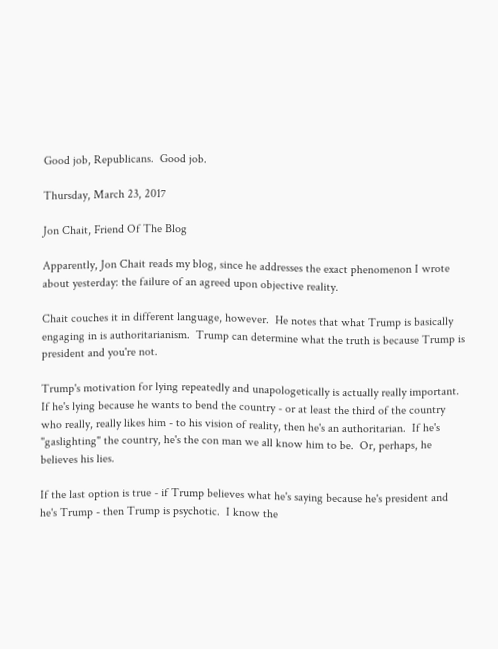Good job, Republicans.  Good job.

Thursday, March 23, 2017

Jon Chait, Friend Of The Blog

Apparently, Jon Chait reads my blog, since he addresses the exact phenomenon I wrote about yesterday: the failure of an agreed upon objective reality.

Chait couches it in different language, however.  He notes that what Trump is basically engaging in is authoritarianism.  Trump can determine what the truth is because Trump is president and you're not.

Trump's motivation for lying repeatedly and unapologetically is actually really important.  If he's lying because he wants to bend the country - or at least the third of the country who really, really likes him - to his vision of reality, then he's an authoritarian.  If he's "gaslighting" the country, he's the con man we all know him to be.  Or, perhaps, he believes his lies.

If the last option is true - if Trump believes what he's saying because he's president and he's Trump - then Trump is psychotic.  I know the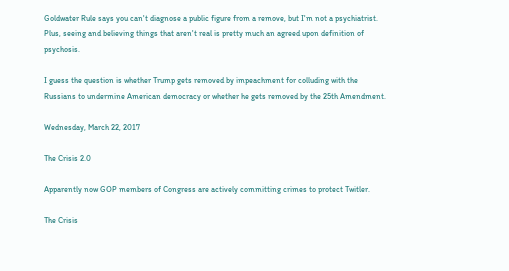Goldwater Rule says you can't diagnose a public figure from a remove, but I'm not a psychiatrist.  Plus, seeing and believing things that aren't real is pretty much an agreed upon definition of psychosis.

I guess the question is whether Trump gets removed by impeachment for colluding with the Russians to undermine American democracy or whether he gets removed by the 25th Amendment.

Wednesday, March 22, 2017

The Crisis 2.0

Apparently now GOP members of Congress are actively committing crimes to protect Twitler.

The Crisis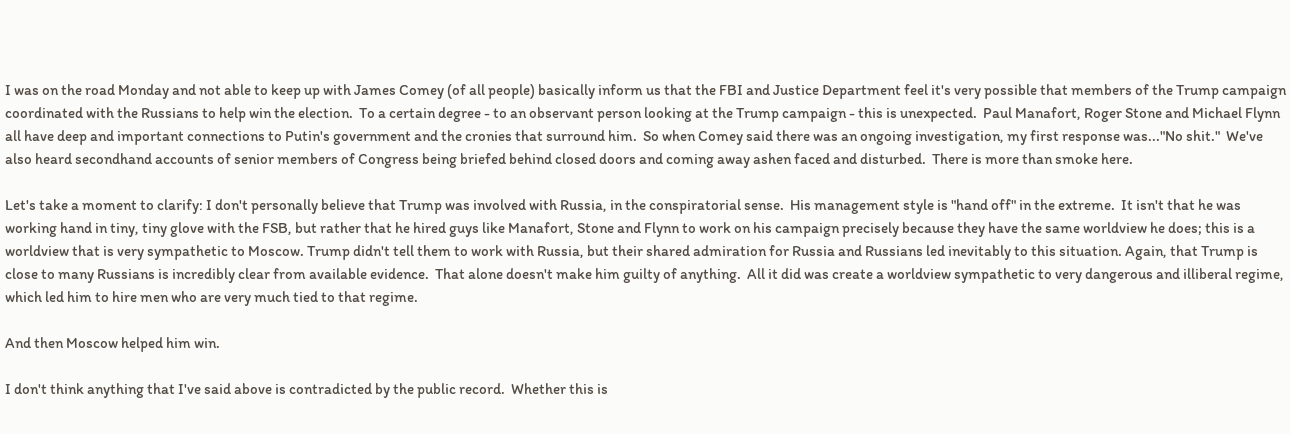I was on the road Monday and not able to keep up with James Comey (of all people) basically inform us that the FBI and Justice Department feel it's very possible that members of the Trump campaign coordinated with the Russians to help win the election.  To a certain degree - to an observant person looking at the Trump campaign - this is unexpected.  Paul Manafort, Roger Stone and Michael Flynn all have deep and important connections to Putin's government and the cronies that surround him.  So when Comey said there was an ongoing investigation, my first response was..."No shit."  We've also heard secondhand accounts of senior members of Congress being briefed behind closed doors and coming away ashen faced and disturbed.  There is more than smoke here.

Let's take a moment to clarify: I don't personally believe that Trump was involved with Russia, in the conspiratorial sense.  His management style is "hand off" in the extreme.  It isn't that he was working hand in tiny, tiny glove with the FSB, but rather that he hired guys like Manafort, Stone and Flynn to work on his campaign precisely because they have the same worldview he does; this is a worldview that is very sympathetic to Moscow. Trump didn't tell them to work with Russia, but their shared admiration for Russia and Russians led inevitably to this situation. Again, that Trump is close to many Russians is incredibly clear from available evidence.  That alone doesn't make him guilty of anything.  All it did was create a worldview sympathetic to very dangerous and illiberal regime, which led him to hire men who are very much tied to that regime.

And then Moscow helped him win.

I don't think anything that I've said above is contradicted by the public record.  Whether this is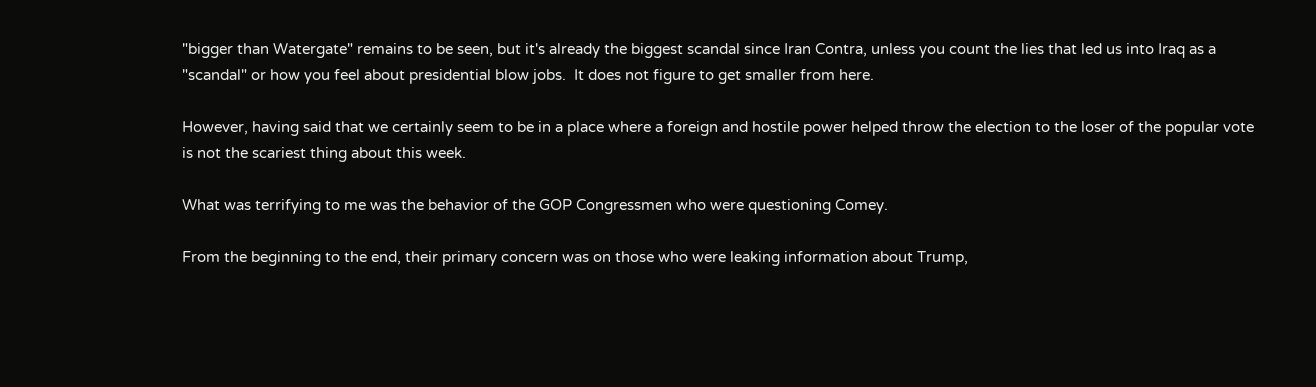"bigger than Watergate" remains to be seen, but it's already the biggest scandal since Iran Contra, unless you count the lies that led us into Iraq as a "scandal" or how you feel about presidential blow jobs.  It does not figure to get smaller from here.

However, having said that we certainly seem to be in a place where a foreign and hostile power helped throw the election to the loser of the popular vote is not the scariest thing about this week.

What was terrifying to me was the behavior of the GOP Congressmen who were questioning Comey.

From the beginning to the end, their primary concern was on those who were leaking information about Trump,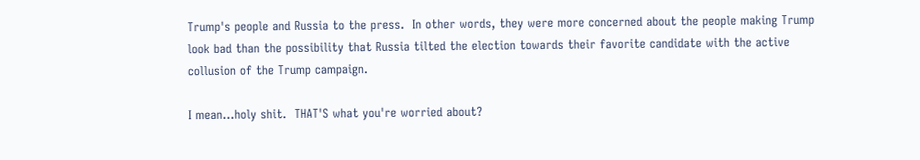Trump's people and Russia to the press.  In other words, they were more concerned about the people making Trump look bad than the possibility that Russia tilted the election towards their favorite candidate with the active collusion of the Trump campaign.

I mean...holy shit.  THAT'S what you're worried about?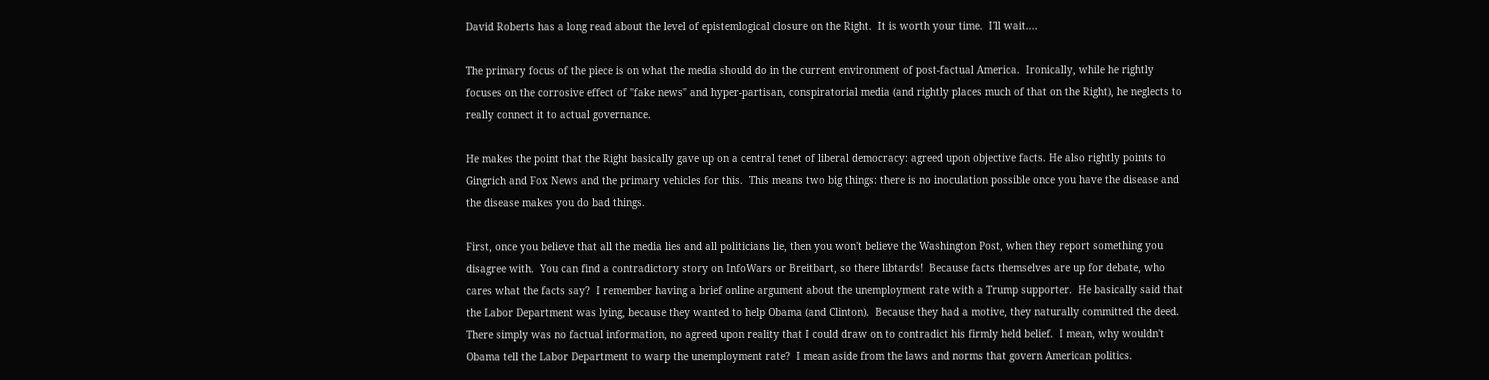David Roberts has a long read about the level of epistemlogical closure on the Right.  It is worth your time.  I'll wait....

The primary focus of the piece is on what the media should do in the current environment of post-factual America.  Ironically, while he rightly focuses on the corrosive effect of "fake news" and hyper-partisan, conspiratorial media (and rightly places much of that on the Right), he neglects to really connect it to actual governance.

He makes the point that the Right basically gave up on a central tenet of liberal democracy: agreed upon objective facts. He also rightly points to Gingrich and Fox News and the primary vehicles for this.  This means two big things: there is no inoculation possible once you have the disease and the disease makes you do bad things.

First, once you believe that all the media lies and all politicians lie, then you won't believe the Washington Post, when they report something you disagree with.  You can find a contradictory story on InfoWars or Breitbart, so there libtards!  Because facts themselves are up for debate, who cares what the facts say?  I remember having a brief online argument about the unemployment rate with a Trump supporter.  He basically said that the Labor Department was lying, because they wanted to help Obama (and Clinton).  Because they had a motive, they naturally committed the deed.  There simply was no factual information, no agreed upon reality that I could draw on to contradict his firmly held belief.  I mean, why wouldn't Obama tell the Labor Department to warp the unemployment rate?  I mean aside from the laws and norms that govern American politics.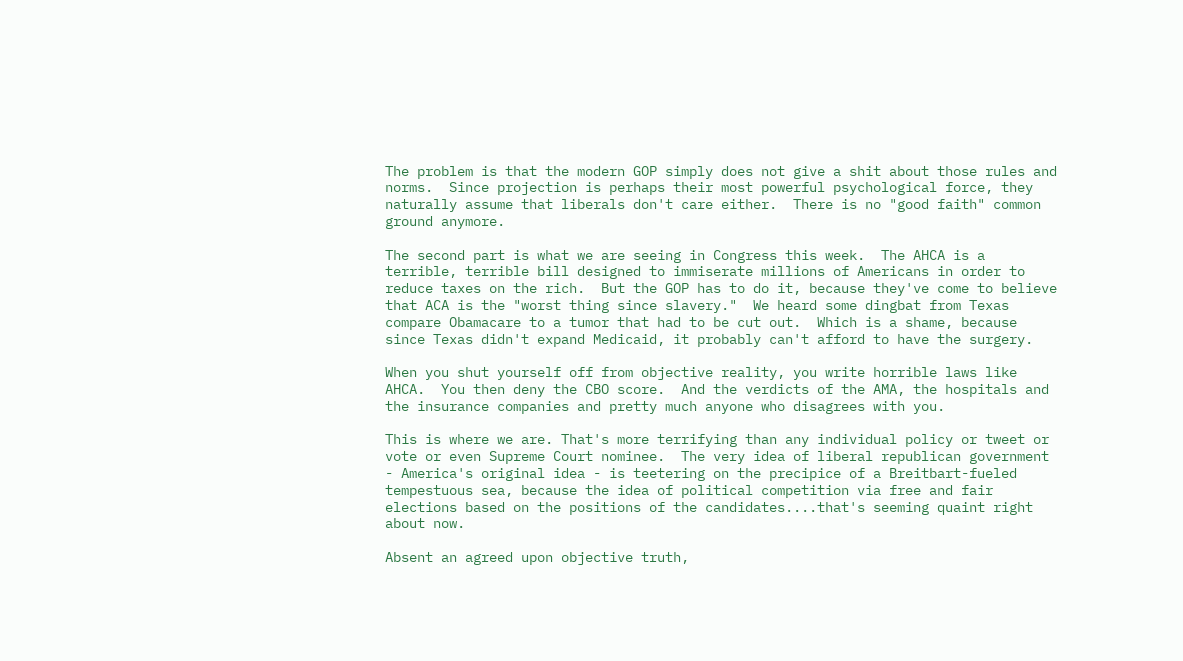The problem is that the modern GOP simply does not give a shit about those rules and norms.  Since projection is perhaps their most powerful psychological force, they naturally assume that liberals don't care either.  There is no "good faith" common ground anymore.

The second part is what we are seeing in Congress this week.  The AHCA is a terrible, terrible bill designed to immiserate millions of Americans in order to reduce taxes on the rich.  But the GOP has to do it, because they've come to believe that ACA is the "worst thing since slavery."  We heard some dingbat from Texas compare Obamacare to a tumor that had to be cut out.  Which is a shame, because since Texas didn't expand Medicaid, it probably can't afford to have the surgery.

When you shut yourself off from objective reality, you write horrible laws like AHCA.  You then deny the CBO score.  And the verdicts of the AMA, the hospitals and the insurance companies and pretty much anyone who disagrees with you.

This is where we are. That's more terrifying than any individual policy or tweet or vote or even Supreme Court nominee.  The very idea of liberal republican government - America's original idea - is teetering on the precipice of a Breitbart-fueled tempestuous sea, because the idea of political competition via free and fair elections based on the positions of the candidates....that's seeming quaint right about now.

Absent an agreed upon objective truth,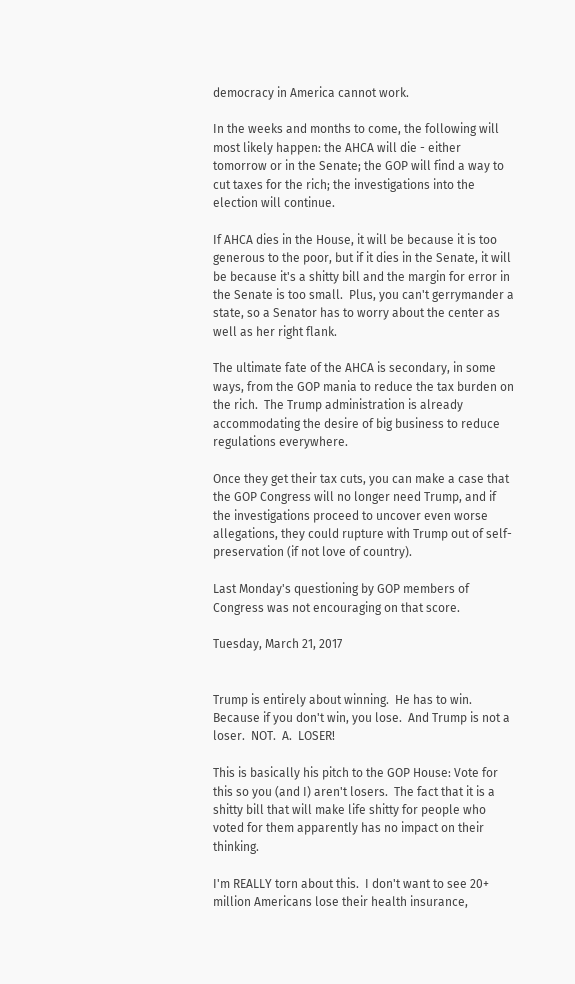democracy in America cannot work.

In the weeks and months to come, the following will most likely happen: the AHCA will die - either tomorrow or in the Senate; the GOP will find a way to cut taxes for the rich; the investigations into the election will continue.

If AHCA dies in the House, it will be because it is too generous to the poor, but if it dies in the Senate, it will be because it's a shitty bill and the margin for error in the Senate is too small.  Plus, you can't gerrymander a state, so a Senator has to worry about the center as well as her right flank.

The ultimate fate of the AHCA is secondary, in some ways, from the GOP mania to reduce the tax burden on the rich.  The Trump administration is already accommodating the desire of big business to reduce regulations everywhere.

Once they get their tax cuts, you can make a case that the GOP Congress will no longer need Trump, and if the investigations proceed to uncover even worse allegations, they could rupture with Trump out of self-preservation (if not love of country).

Last Monday's questioning by GOP members of Congress was not encouraging on that score.

Tuesday, March 21, 2017


Trump is entirely about winning.  He has to win.  Because if you don't win, you lose.  And Trump is not a loser.  NOT.  A.  LOSER!

This is basically his pitch to the GOP House: Vote for this so you (and I) aren't losers.  The fact that it is a shitty bill that will make life shitty for people who voted for them apparently has no impact on their thinking.

I'm REALLY torn about this.  I don't want to see 20+ million Americans lose their health insurance,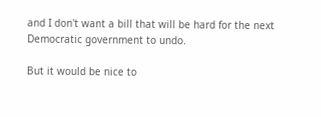and I don't want a bill that will be hard for the next Democratic government to undo.

But it would be nice to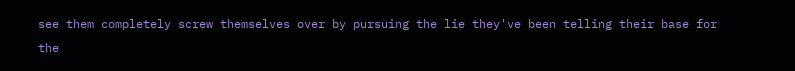see them completely screw themselves over by pursuing the lie they've been telling their base for the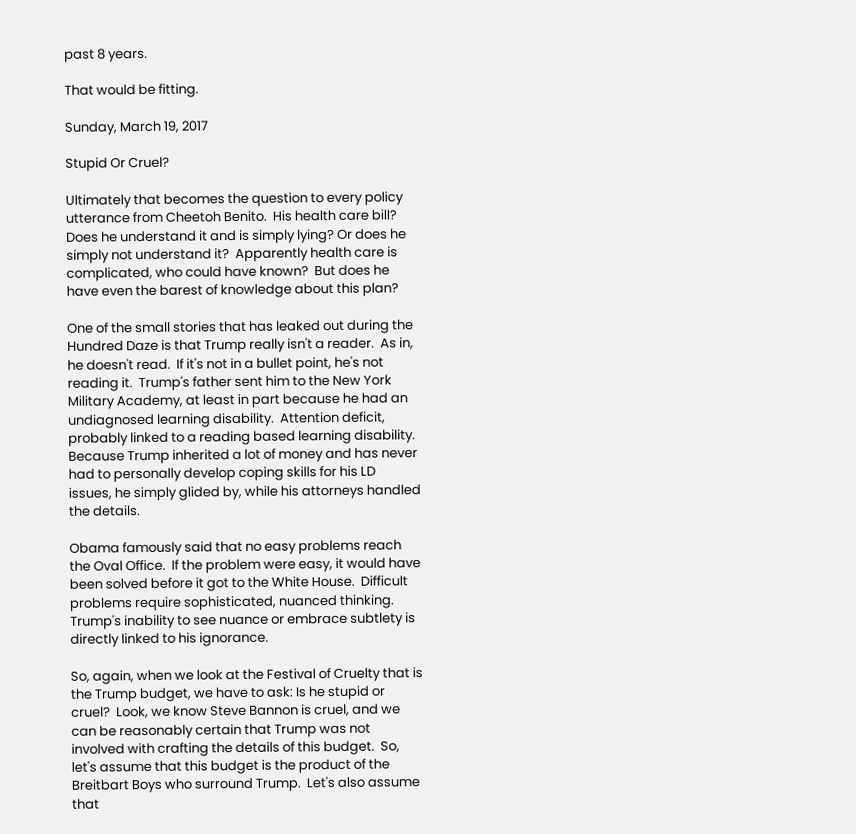past 8 years.

That would be fitting.

Sunday, March 19, 2017

Stupid Or Cruel?

Ultimately that becomes the question to every policy utterance from Cheetoh Benito.  His health care bill?  Does he understand it and is simply lying? Or does he simply not understand it?  Apparently health care is complicated, who could have known?  But does he have even the barest of knowledge about this plan?

One of the small stories that has leaked out during the Hundred Daze is that Trump really isn't a reader.  As in, he doesn't read.  If it's not in a bullet point, he's not reading it.  Trump's father sent him to the New York Military Academy, at least in part because he had an undiagnosed learning disability.  Attention deficit, probably linked to a reading based learning disability.  Because Trump inherited a lot of money and has never had to personally develop coping skills for his LD issues, he simply glided by, while his attorneys handled the details.

Obama famously said that no easy problems reach the Oval Office.  If the problem were easy, it would have been solved before it got to the White House.  Difficult problems require sophisticated, nuanced thinking.  Trump's inability to see nuance or embrace subtlety is directly linked to his ignorance.

So, again, when we look at the Festival of Cruelty that is the Trump budget, we have to ask: Is he stupid or cruel?  Look, we know Steve Bannon is cruel, and we can be reasonably certain that Trump was not involved with crafting the details of this budget.  So, let's assume that this budget is the product of the Breitbart Boys who surround Trump.  Let's also assume that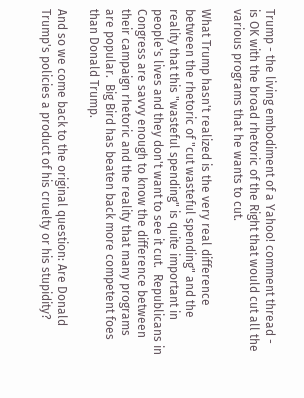Trump - the living embodiment of a Yahoo! comment thread - is OK with the broad rhetoric of the Right that would cut all the various programs that he wants to cut.

What Trump hasn't realized is the very real difference between the rhetoric of "cut wasteful spending" and the reality that this "wasteful spending" is quite important in people's lives and they don't want to see it cut.  Republicans in Congress are savvy enough to know the difference between their campaign rhetoric and the reality that many programs are popular.  Big Bird has beaten back more competent foes than Donald Trump.

And so we come back to the original question: Are Donald Trump's policies a product of his cruelty or his stupidity?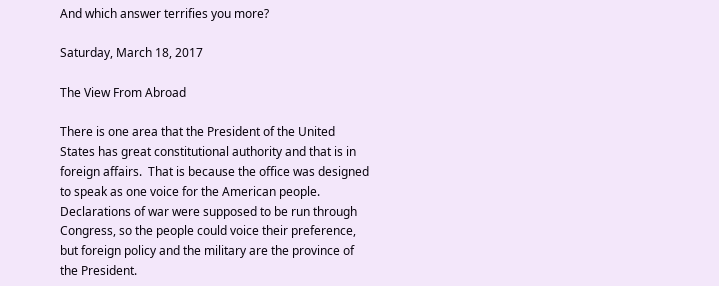And which answer terrifies you more?

Saturday, March 18, 2017

The View From Abroad

There is one area that the President of the United States has great constitutional authority and that is in foreign affairs.  That is because the office was designed to speak as one voice for the American people.  Declarations of war were supposed to be run through Congress, so the people could voice their preference, but foreign policy and the military are the province of the President.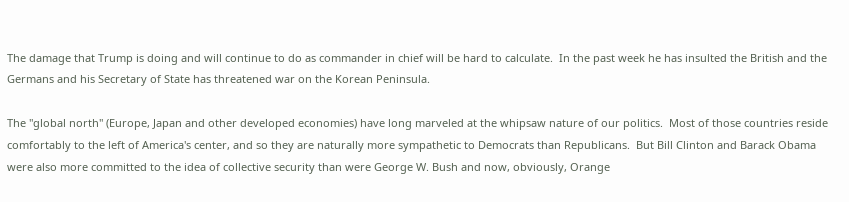The damage that Trump is doing and will continue to do as commander in chief will be hard to calculate.  In the past week he has insulted the British and the Germans and his Secretary of State has threatened war on the Korean Peninsula.

The "global north" (Europe, Japan and other developed economies) have long marveled at the whipsaw nature of our politics.  Most of those countries reside comfortably to the left of America's center, and so they are naturally more sympathetic to Democrats than Republicans.  But Bill Clinton and Barack Obama were also more committed to the idea of collective security than were George W. Bush and now, obviously, Orange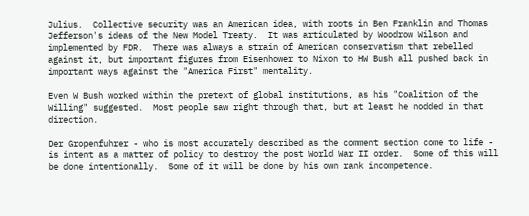Julius.  Collective security was an American idea, with roots in Ben Franklin and Thomas Jefferson's ideas of the New Model Treaty.  It was articulated by Woodrow Wilson and implemented by FDR.  There was always a strain of American conservatism that rebelled against it, but important figures from Eisenhower to Nixon to HW Bush all pushed back in important ways against the "America First" mentality.

Even W Bush worked within the pretext of global institutions, as his "Coalition of the Willing" suggested.  Most people saw right through that, but at least he nodded in that direction.

Der Gropenfuhrer - who is most accurately described as the comment section come to life - is intent as a matter of policy to destroy the post World War II order.  Some of this will be done intentionally.  Some of it will be done by his own rank incompetence.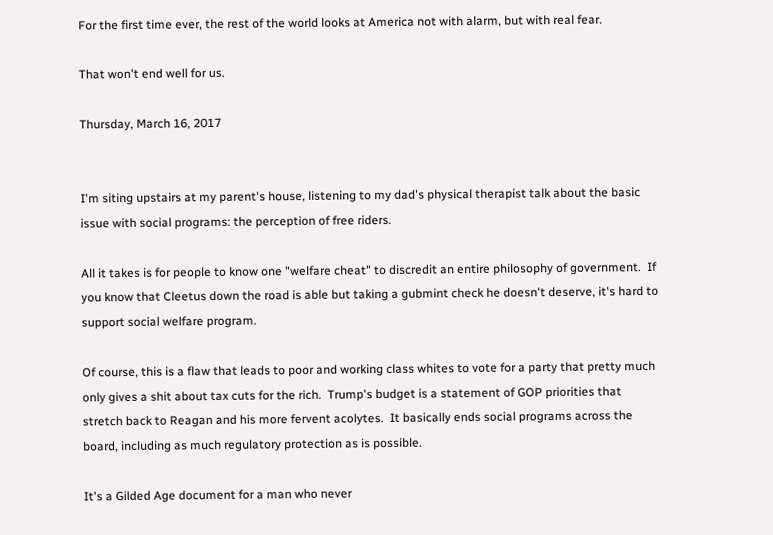For the first time ever, the rest of the world looks at America not with alarm, but with real fear.

That won't end well for us.

Thursday, March 16, 2017


I'm siting upstairs at my parent's house, listening to my dad's physical therapist talk about the basic issue with social programs: the perception of free riders.

All it takes is for people to know one "welfare cheat" to discredit an entire philosophy of government.  If you know that Cleetus down the road is able but taking a gubmint check he doesn't deserve, it's hard to support social welfare program.

Of course, this is a flaw that leads to poor and working class whites to vote for a party that pretty much only gives a shit about tax cuts for the rich.  Trump's budget is a statement of GOP priorities that stretch back to Reagan and his more fervent acolytes.  It basically ends social programs across the board, including as much regulatory protection as is possible.

It's a Gilded Age document for a man who never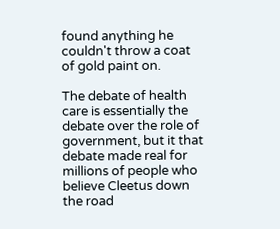found anything he couldn't throw a coat of gold paint on.

The debate of health care is essentially the debate over the role of government, but it that debate made real for millions of people who believe Cleetus down the road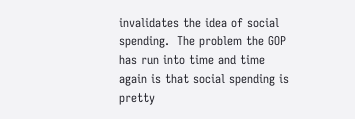invalidates the idea of social spending.  The problem the GOP has run into time and time again is that social spending is pretty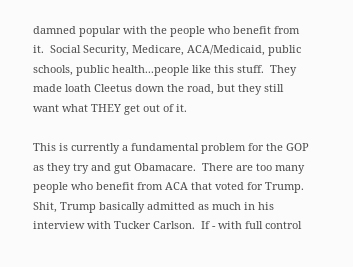damned popular with the people who benefit from it.  Social Security, Medicare, ACA/Medicaid, public schools, public health...people like this stuff.  They made loath Cleetus down the road, but they still want what THEY get out of it.

This is currently a fundamental problem for the GOP as they try and gut Obamacare.  There are too many people who benefit from ACA that voted for Trump.  Shit, Trump basically admitted as much in his interview with Tucker Carlson.  If - with full control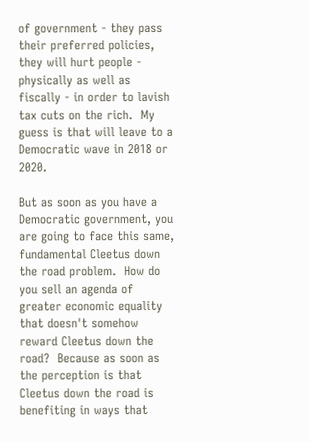of government - they pass their preferred policies, they will hurt people - physically as well as fiscally - in order to lavish tax cuts on the rich.  My guess is that will leave to a Democratic wave in 2018 or 2020.

But as soon as you have a Democratic government, you are going to face this same, fundamental Cleetus down the road problem.  How do you sell an agenda of greater economic equality that doesn't somehow reward Cleetus down the road?  Because as soon as the perception is that Cleetus down the road is benefiting in ways that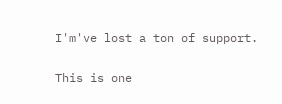I'm've lost a ton of support.

This is one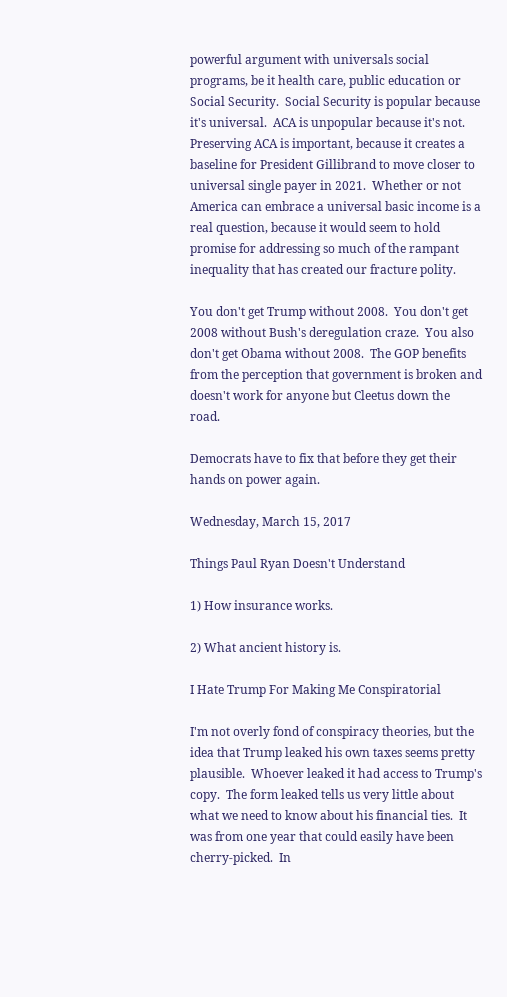powerful argument with universals social programs, be it health care, public education or Social Security.  Social Security is popular because it's universal.  ACA is unpopular because it's not.  Preserving ACA is important, because it creates a baseline for President Gillibrand to move closer to universal single payer in 2021.  Whether or not America can embrace a universal basic income is a real question, because it would seem to hold promise for addressing so much of the rampant inequality that has created our fracture polity.

You don't get Trump without 2008.  You don't get 2008 without Bush's deregulation craze.  You also don't get Obama without 2008.  The GOP benefits from the perception that government is broken and doesn't work for anyone but Cleetus down the road.

Democrats have to fix that before they get their hands on power again.

Wednesday, March 15, 2017

Things Paul Ryan Doesn't Understand

1) How insurance works.

2) What ancient history is.

I Hate Trump For Making Me Conspiratorial

I'm not overly fond of conspiracy theories, but the idea that Trump leaked his own taxes seems pretty plausible.  Whoever leaked it had access to Trump's copy.  The form leaked tells us very little about what we need to know about his financial ties.  It was from one year that could easily have been cherry-picked.  In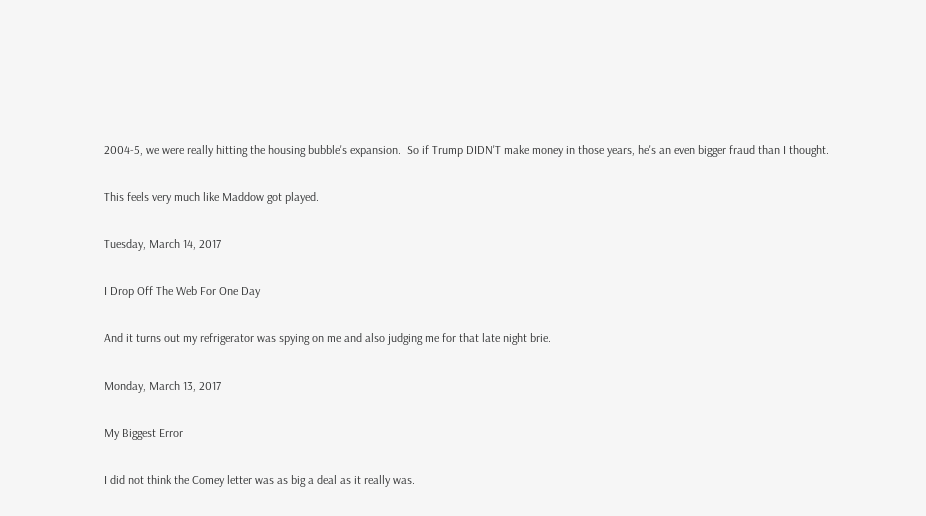2004-5, we were really hitting the housing bubble's expansion.  So if Trump DIDN'T make money in those years, he's an even bigger fraud than I thought.

This feels very much like Maddow got played.

Tuesday, March 14, 2017

I Drop Off The Web For One Day

And it turns out my refrigerator was spying on me and also judging me for that late night brie.

Monday, March 13, 2017

My Biggest Error

I did not think the Comey letter was as big a deal as it really was.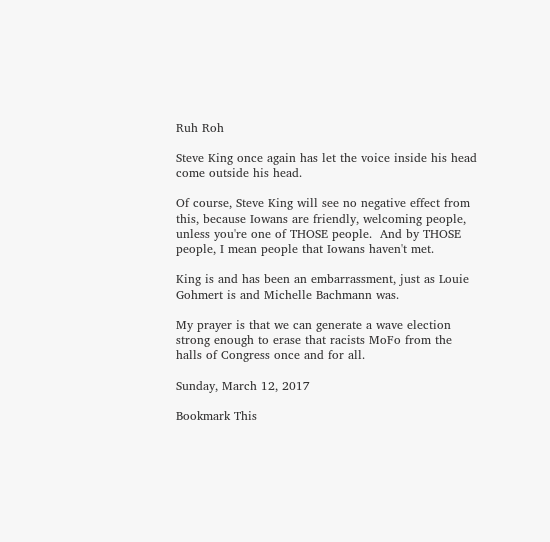Ruh Roh

Steve King once again has let the voice inside his head come outside his head.

Of course, Steve King will see no negative effect from this, because Iowans are friendly, welcoming people, unless you're one of THOSE people.  And by THOSE people, I mean people that Iowans haven't met.

King is and has been an embarrassment, just as Louie Gohmert is and Michelle Bachmann was.

My prayer is that we can generate a wave election strong enough to erase that racists MoFo from the halls of Congress once and for all.

Sunday, March 12, 2017

Bookmark This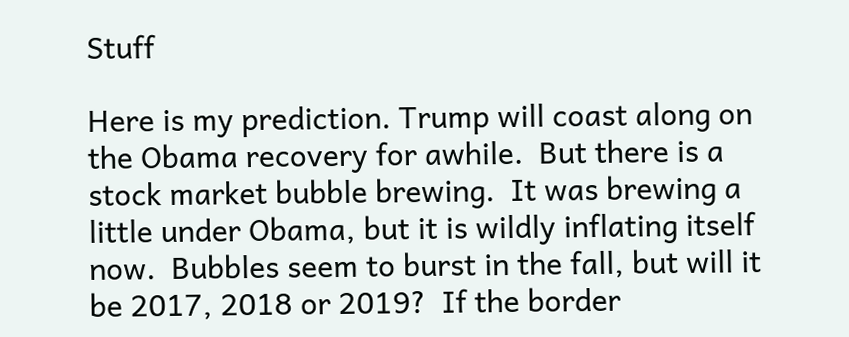Stuff

Here is my prediction. Trump will coast along on the Obama recovery for awhile.  But there is a stock market bubble brewing.  It was brewing a little under Obama, but it is wildly inflating itself now.  Bubbles seem to burst in the fall, but will it be 2017, 2018 or 2019?  If the border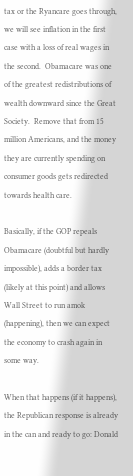tax or the Ryancare goes through, we will see inflation in the first case with a loss of real wages in the second.  Obamacare was one of the greatest redistributions of wealth downward since the Great Society.  Remove that from 15 million Americans, and the money they are currently spending on consumer goods gets redirected towards health care.

Basically, if the GOP repeals Obamacare (doubtful but hardly impossible), adds a border tax (likely at this point) and allows Wall Street to run amok (happening), then we can expect the economy to crash again in some way.

When that happens (if it happens), the Republican response is already in the can and ready to go: Donald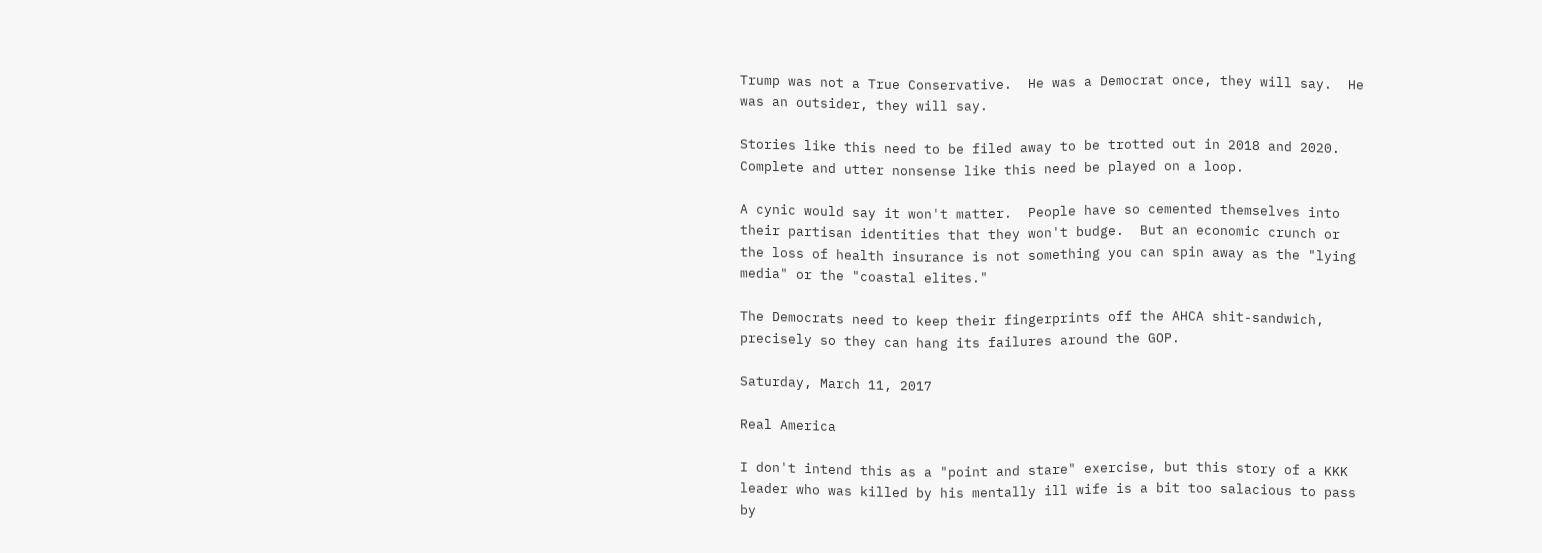Trump was not a True Conservative.  He was a Democrat once, they will say.  He was an outsider, they will say.

Stories like this need to be filed away to be trotted out in 2018 and 2020.  Complete and utter nonsense like this need be played on a loop.

A cynic would say it won't matter.  People have so cemented themselves into their partisan identities that they won't budge.  But an economic crunch or the loss of health insurance is not something you can spin away as the "lying media" or the "coastal elites."

The Democrats need to keep their fingerprints off the AHCA shit-sandwich, precisely so they can hang its failures around the GOP.

Saturday, March 11, 2017

Real America

I don't intend this as a "point and stare" exercise, but this story of a KKK leader who was killed by his mentally ill wife is a bit too salacious to pass by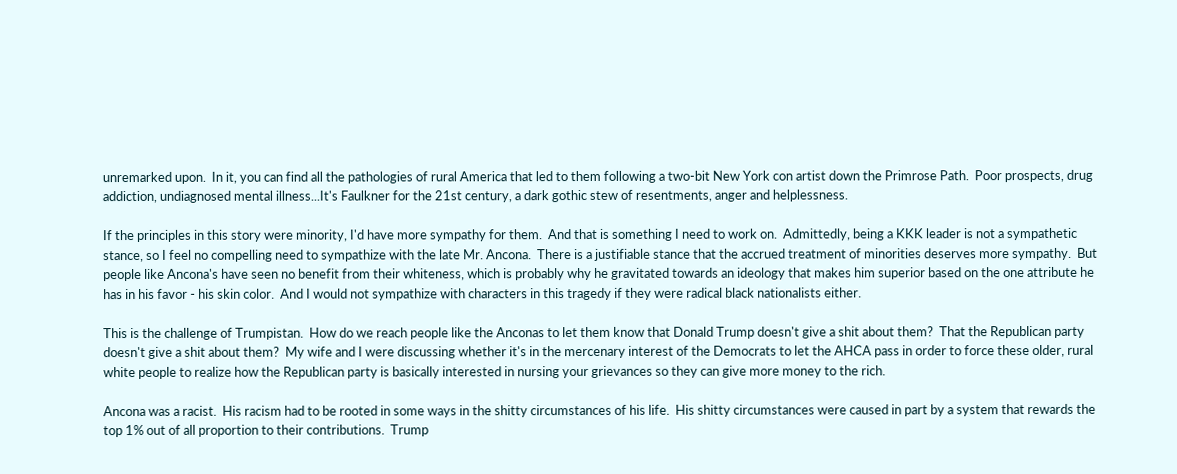unremarked upon.  In it, you can find all the pathologies of rural America that led to them following a two-bit New York con artist down the Primrose Path.  Poor prospects, drug addiction, undiagnosed mental illness...It's Faulkner for the 21st century, a dark gothic stew of resentments, anger and helplessness.

If the principles in this story were minority, I'd have more sympathy for them.  And that is something I need to work on.  Admittedly, being a KKK leader is not a sympathetic stance, so I feel no compelling need to sympathize with the late Mr. Ancona.  There is a justifiable stance that the accrued treatment of minorities deserves more sympathy.  But people like Ancona's have seen no benefit from their whiteness, which is probably why he gravitated towards an ideology that makes him superior based on the one attribute he has in his favor - his skin color.  And I would not sympathize with characters in this tragedy if they were radical black nationalists either.

This is the challenge of Trumpistan.  How do we reach people like the Anconas to let them know that Donald Trump doesn't give a shit about them?  That the Republican party doesn't give a shit about them?  My wife and I were discussing whether it's in the mercenary interest of the Democrats to let the AHCA pass in order to force these older, rural white people to realize how the Republican party is basically interested in nursing your grievances so they can give more money to the rich.

Ancona was a racist.  His racism had to be rooted in some ways in the shitty circumstances of his life.  His shitty circumstances were caused in part by a system that rewards the top 1% out of all proportion to their contributions.  Trump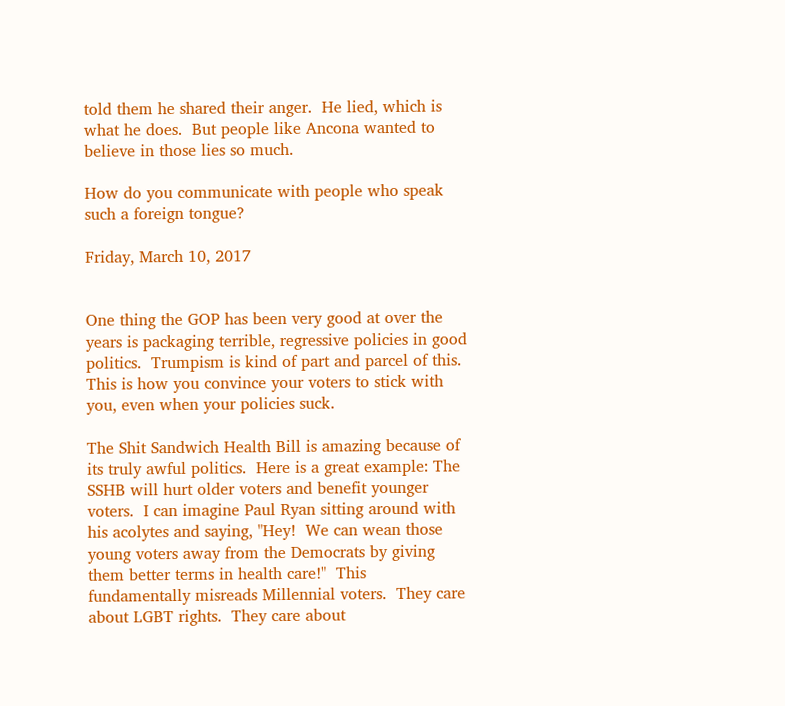told them he shared their anger.  He lied, which is what he does.  But people like Ancona wanted to believe in those lies so much.

How do you communicate with people who speak such a foreign tongue?

Friday, March 10, 2017


One thing the GOP has been very good at over the years is packaging terrible, regressive policies in good politics.  Trumpism is kind of part and parcel of this.  This is how you convince your voters to stick with you, even when your policies suck.

The Shit Sandwich Health Bill is amazing because of its truly awful politics.  Here is a great example: The SSHB will hurt older voters and benefit younger voters.  I can imagine Paul Ryan sitting around with his acolytes and saying, "Hey!  We can wean those young voters away from the Democrats by giving them better terms in health care!"  This fundamentally misreads Millennial voters.  They care about LGBT rights.  They care about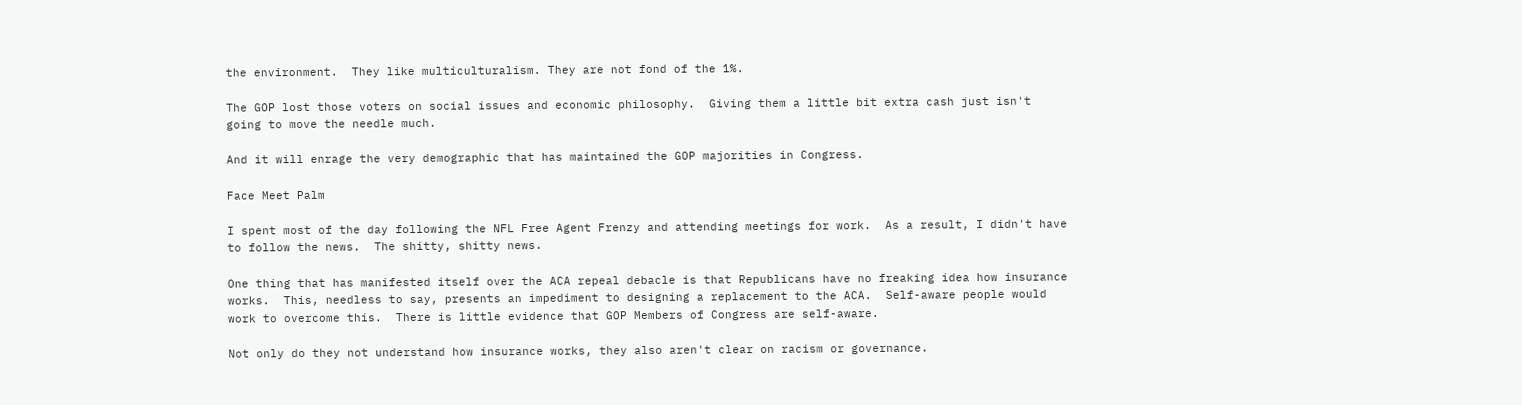the environment.  They like multiculturalism. They are not fond of the 1%.

The GOP lost those voters on social issues and economic philosophy.  Giving them a little bit extra cash just isn't going to move the needle much.

And it will enrage the very demographic that has maintained the GOP majorities in Congress.

Face Meet Palm

I spent most of the day following the NFL Free Agent Frenzy and attending meetings for work.  As a result, I didn't have to follow the news.  The shitty, shitty news.

One thing that has manifested itself over the ACA repeal debacle is that Republicans have no freaking idea how insurance works.  This, needless to say, presents an impediment to designing a replacement to the ACA.  Self-aware people would work to overcome this.  There is little evidence that GOP Members of Congress are self-aware.

Not only do they not understand how insurance works, they also aren't clear on racism or governance.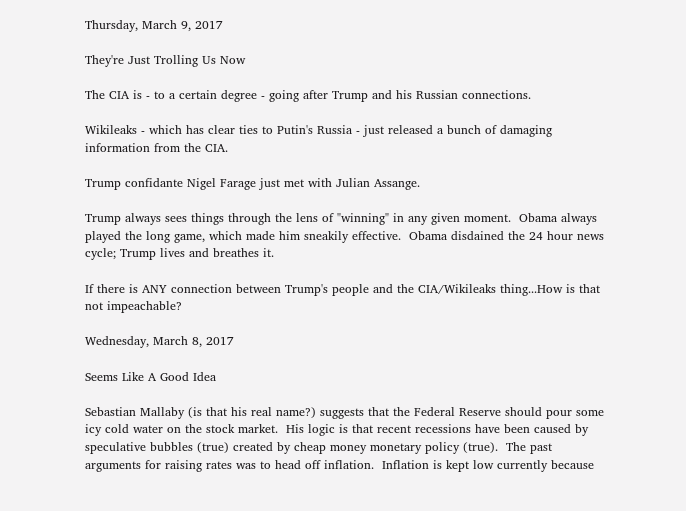Thursday, March 9, 2017

They're Just Trolling Us Now

The CIA is - to a certain degree - going after Trump and his Russian connections.

Wikileaks - which has clear ties to Putin's Russia - just released a bunch of damaging information from the CIA.

Trump confidante Nigel Farage just met with Julian Assange.

Trump always sees things through the lens of "winning" in any given moment.  Obama always played the long game, which made him sneakily effective.  Obama disdained the 24 hour news cycle; Trump lives and breathes it.

If there is ANY connection between Trump's people and the CIA/Wikileaks thing...How is that not impeachable?

Wednesday, March 8, 2017

Seems Like A Good Idea

Sebastian Mallaby (is that his real name?) suggests that the Federal Reserve should pour some icy cold water on the stock market.  His logic is that recent recessions have been caused by speculative bubbles (true) created by cheap money monetary policy (true).  The past arguments for raising rates was to head off inflation.  Inflation is kept low currently because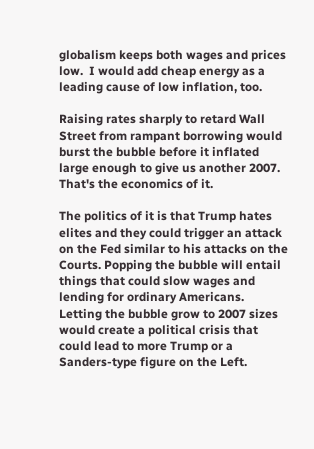globalism keeps both wages and prices low.  I would add cheap energy as a leading cause of low inflation, too.

Raising rates sharply to retard Wall Street from rampant borrowing would burst the bubble before it inflated large enough to give us another 2007.  That's the economics of it.

The politics of it is that Trump hates elites and they could trigger an attack on the Fed similar to his attacks on the Courts. Popping the bubble will entail things that could slow wages and lending for ordinary Americans.  Letting the bubble grow to 2007 sizes would create a political crisis that could lead to more Trump or a Sanders-type figure on the Left.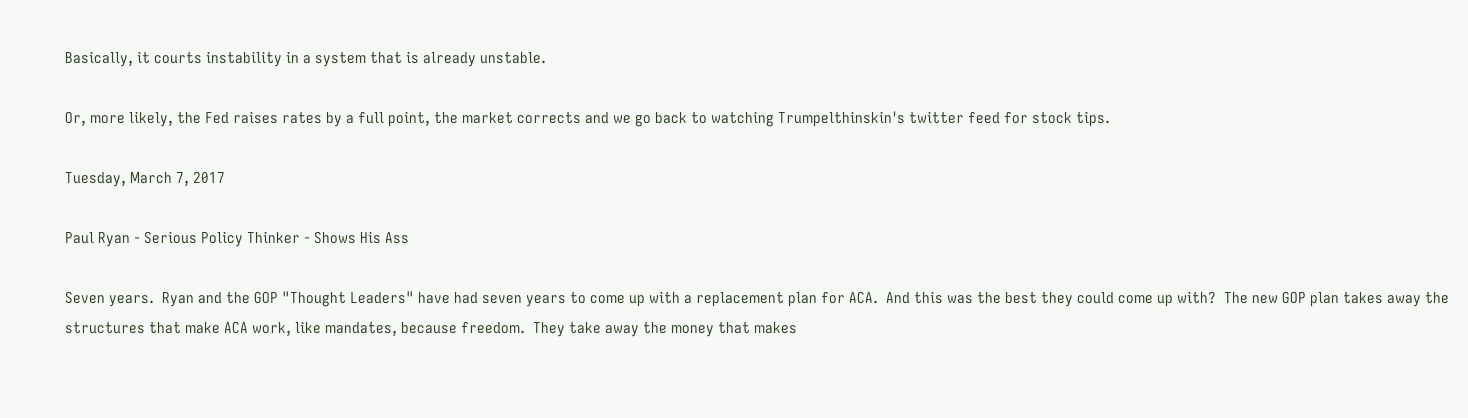Basically, it courts instability in a system that is already unstable.

Or, more likely, the Fed raises rates by a full point, the market corrects and we go back to watching Trumpelthinskin's twitter feed for stock tips.

Tuesday, March 7, 2017

Paul Ryan - Serious Policy Thinker - Shows His Ass

Seven years.  Ryan and the GOP "Thought Leaders" have had seven years to come up with a replacement plan for ACA.  And this was the best they could come up with?  The new GOP plan takes away the structures that make ACA work, like mandates, because freedom.  They take away the money that makes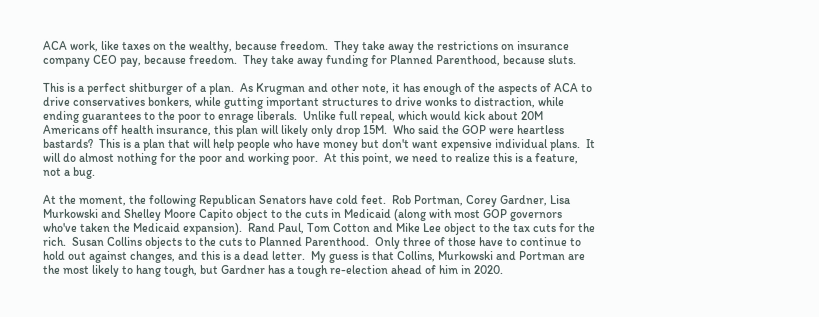ACA work, like taxes on the wealthy, because freedom.  They take away the restrictions on insurance company CEO pay, because freedom.  They take away funding for Planned Parenthood, because sluts.

This is a perfect shitburger of a plan.  As Krugman and other note, it has enough of the aspects of ACA to drive conservatives bonkers, while gutting important structures to drive wonks to distraction, while ending guarantees to the poor to enrage liberals.  Unlike full repeal, which would kick about 20M Americans off health insurance, this plan will likely only drop 15M.  Who said the GOP were heartless bastards?  This is a plan that will help people who have money but don't want expensive individual plans.  It will do almost nothing for the poor and working poor.  At this point, we need to realize this is a feature, not a bug.

At the moment, the following Republican Senators have cold feet.  Rob Portman, Corey Gardner, Lisa Murkowski and Shelley Moore Capito object to the cuts in Medicaid (along with most GOP governors who've taken the Medicaid expansion).  Rand Paul, Tom Cotton and Mike Lee object to the tax cuts for the rich.  Susan Collins objects to the cuts to Planned Parenthood.  Only three of those have to continue to hold out against changes, and this is a dead letter.  My guess is that Collins, Murkowski and Portman are the most likely to hang tough, but Gardner has a tough re-election ahead of him in 2020.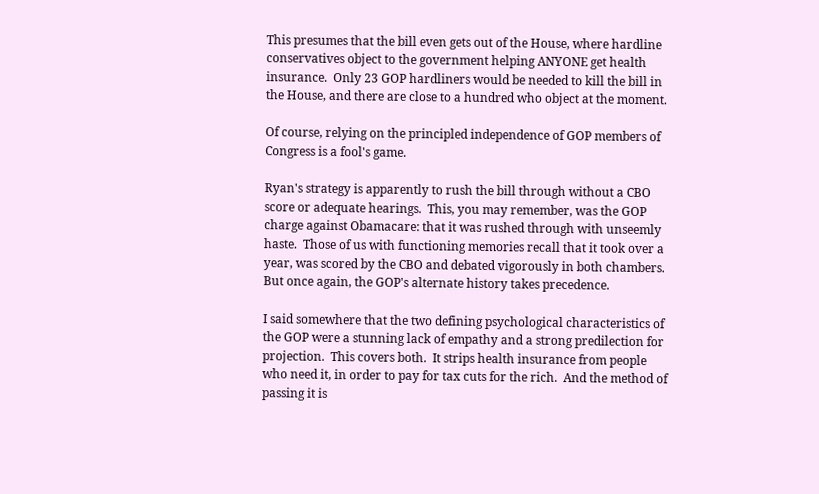This presumes that the bill even gets out of the House, where hardline conservatives object to the government helping ANYONE get health insurance.  Only 23 GOP hardliners would be needed to kill the bill in the House, and there are close to a hundred who object at the moment.

Of course, relying on the principled independence of GOP members of Congress is a fool's game.

Ryan's strategy is apparently to rush the bill through without a CBO score or adequate hearings.  This, you may remember, was the GOP charge against Obamacare: that it was rushed through with unseemly haste.  Those of us with functioning memories recall that it took over a year, was scored by the CBO and debated vigorously in both chambers. But once again, the GOP's alternate history takes precedence.

I said somewhere that the two defining psychological characteristics of the GOP were a stunning lack of empathy and a strong predilection for projection.  This covers both.  It strips health insurance from people who need it, in order to pay for tax cuts for the rich.  And the method of passing it is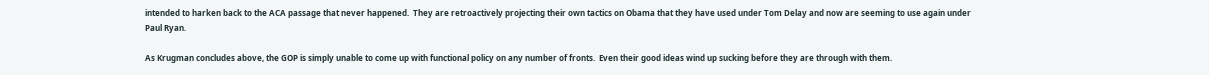intended to harken back to the ACA passage that never happened.  They are retroactively projecting their own tactics on Obama that they have used under Tom Delay and now are seeming to use again under Paul Ryan.

As Krugman concludes above, the GOP is simply unable to come up with functional policy on any number of fronts.  Even their good ideas wind up sucking before they are through with them.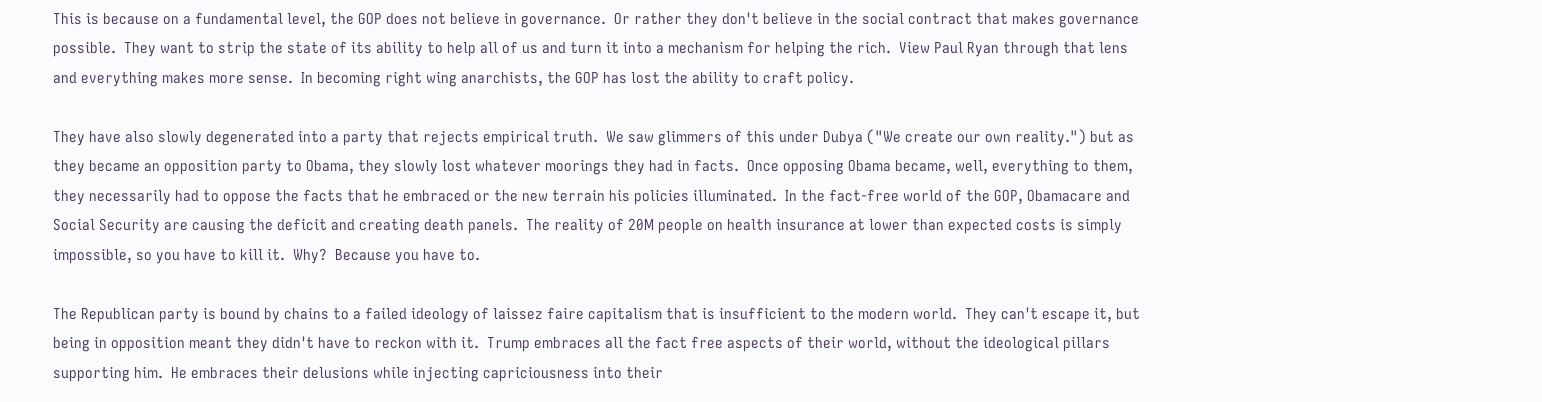This is because on a fundamental level, the GOP does not believe in governance.  Or rather they don't believe in the social contract that makes governance possible.  They want to strip the state of its ability to help all of us and turn it into a mechanism for helping the rich.  View Paul Ryan through that lens and everything makes more sense.  In becoming right wing anarchists, the GOP has lost the ability to craft policy.

They have also slowly degenerated into a party that rejects empirical truth.  We saw glimmers of this under Dubya ("We create our own reality.") but as they became an opposition party to Obama, they slowly lost whatever moorings they had in facts.  Once opposing Obama became, well, everything to them, they necessarily had to oppose the facts that he embraced or the new terrain his policies illuminated.  In the fact-free world of the GOP, Obamacare and Social Security are causing the deficit and creating death panels.  The reality of 20M people on health insurance at lower than expected costs is simply impossible, so you have to kill it.  Why?  Because you have to.

The Republican party is bound by chains to a failed ideology of laissez faire capitalism that is insufficient to the modern world.  They can't escape it, but being in opposition meant they didn't have to reckon with it.  Trump embraces all the fact free aspects of their world, without the ideological pillars supporting him.  He embraces their delusions while injecting capriciousness into their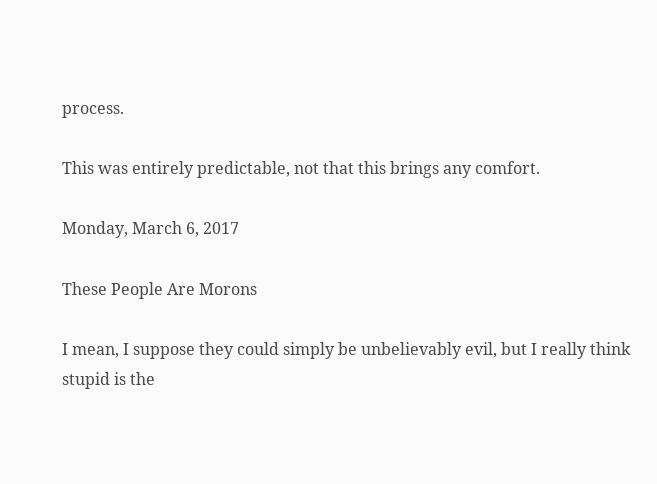process.

This was entirely predictable, not that this brings any comfort.

Monday, March 6, 2017

These People Are Morons

I mean, I suppose they could simply be unbelievably evil, but I really think stupid is the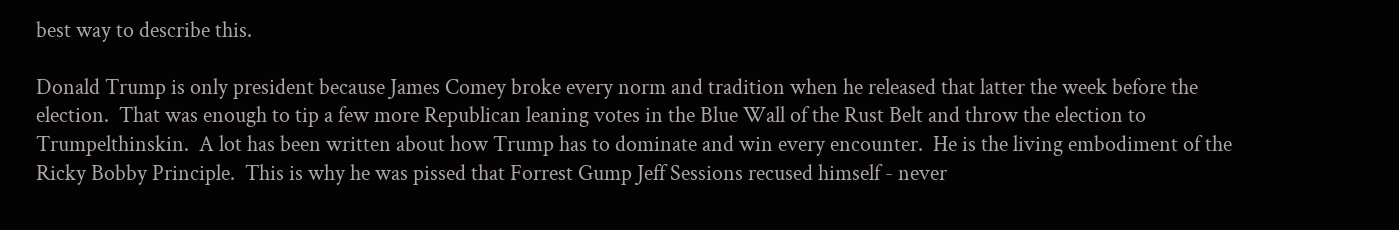best way to describe this.

Donald Trump is only president because James Comey broke every norm and tradition when he released that latter the week before the election.  That was enough to tip a few more Republican leaning votes in the Blue Wall of the Rust Belt and throw the election to Trumpelthinskin.  A lot has been written about how Trump has to dominate and win every encounter.  He is the living embodiment of the Ricky Bobby Principle.  This is why he was pissed that Forrest Gump Jeff Sessions recused himself - never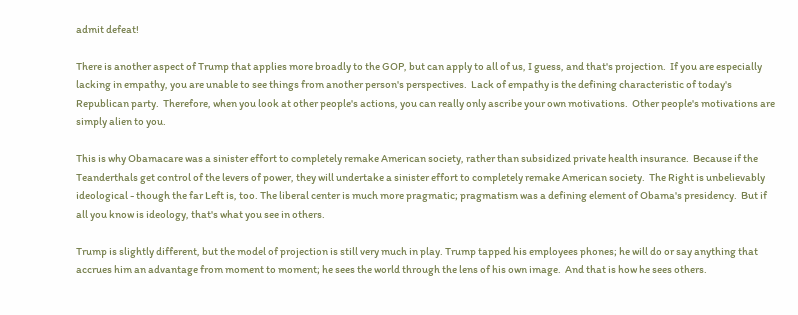admit defeat!

There is another aspect of Trump that applies more broadly to the GOP, but can apply to all of us, I guess, and that's projection.  If you are especially lacking in empathy, you are unable to see things from another person's perspectives.  Lack of empathy is the defining characteristic of today's Republican party.  Therefore, when you look at other people's actions, you can really only ascribe your own motivations.  Other people's motivations are simply alien to you.

This is why Obamacare was a sinister effort to completely remake American society, rather than subsidized private health insurance.  Because if the Teanderthals get control of the levers of power, they will undertake a sinister effort to completely remake American society.  The Right is unbelievably ideological - though the far Left is, too. The liberal center is much more pragmatic; pragmatism was a defining element of Obama's presidency.  But if all you know is ideology, that's what you see in others.

Trump is slightly different, but the model of projection is still very much in play. Trump tapped his employees phones; he will do or say anything that accrues him an advantage from moment to moment; he sees the world through the lens of his own image.  And that is how he sees others.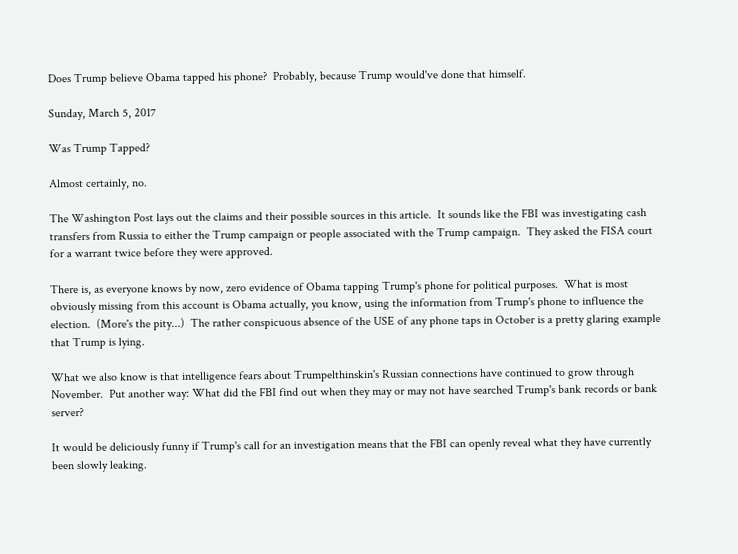Does Trump believe Obama tapped his phone?  Probably, because Trump would've done that himself.

Sunday, March 5, 2017

Was Trump Tapped?

Almost certainly, no.

The Washington Post lays out the claims and their possible sources in this article.  It sounds like the FBI was investigating cash transfers from Russia to either the Trump campaign or people associated with the Trump campaign.  They asked the FISA court for a warrant twice before they were approved.

There is, as everyone knows by now, zero evidence of Obama tapping Trump's phone for political purposes.  What is most obviously missing from this account is Obama actually, you know, using the information from Trump's phone to influence the election.  (More's the pity...)  The rather conspicuous absence of the USE of any phone taps in October is a pretty glaring example that Trump is lying.

What we also know is that intelligence fears about Trumpelthinskin's Russian connections have continued to grow through November.  Put another way: What did the FBI find out when they may or may not have searched Trump's bank records or bank server?

It would be deliciously funny if Trump's call for an investigation means that the FBI can openly reveal what they have currently been slowly leaking.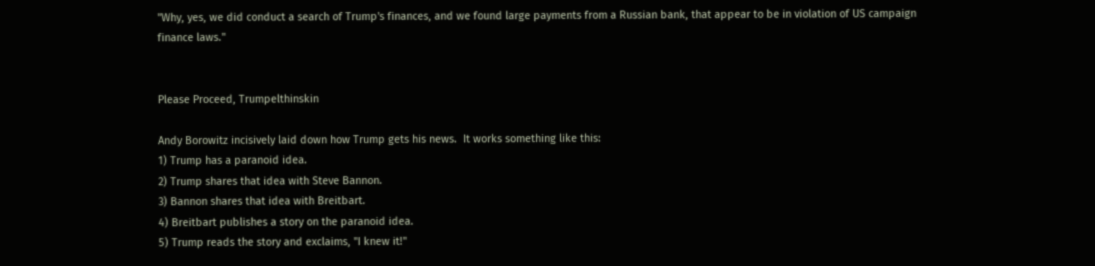"Why, yes, we did conduct a search of Trump's finances, and we found large payments from a Russian bank, that appear to be in violation of US campaign finance laws."


Please Proceed, Trumpelthinskin

Andy Borowitz incisively laid down how Trump gets his news.  It works something like this:
1) Trump has a paranoid idea.
2) Trump shares that idea with Steve Bannon.
3) Bannon shares that idea with Breitbart.
4) Breitbart publishes a story on the paranoid idea.
5) Trump reads the story and exclaims, "I knew it!"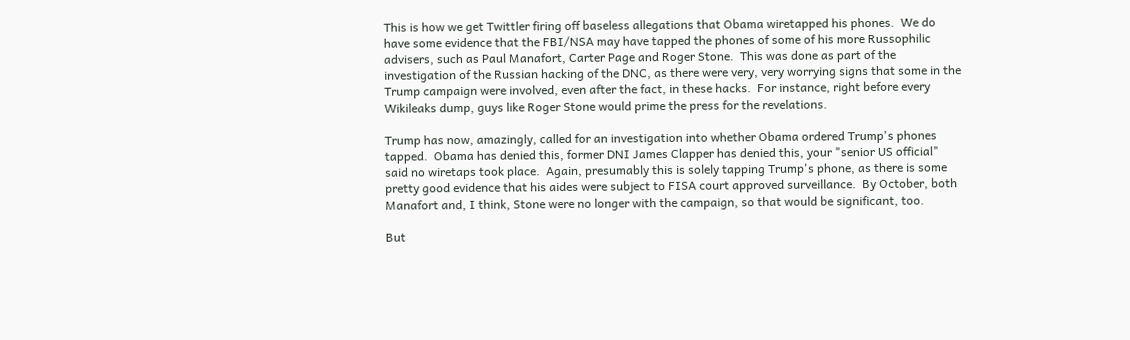This is how we get Twittler firing off baseless allegations that Obama wiretapped his phones.  We do have some evidence that the FBI/NSA may have tapped the phones of some of his more Russophilic advisers, such as Paul Manafort, Carter Page and Roger Stone.  This was done as part of the investigation of the Russian hacking of the DNC, as there were very, very worrying signs that some in the Trump campaign were involved, even after the fact, in these hacks.  For instance, right before every Wikileaks dump, guys like Roger Stone would prime the press for the revelations.

Trump has now, amazingly, called for an investigation into whether Obama ordered Trump's phones tapped.  Obama has denied this, former DNI James Clapper has denied this, your "senior US official" said no wiretaps took place.  Again, presumably this is solely tapping Trump's phone, as there is some pretty good evidence that his aides were subject to FISA court approved surveillance.  By October, both Manafort and, I think, Stone were no longer with the campaign, so that would be significant, too.

But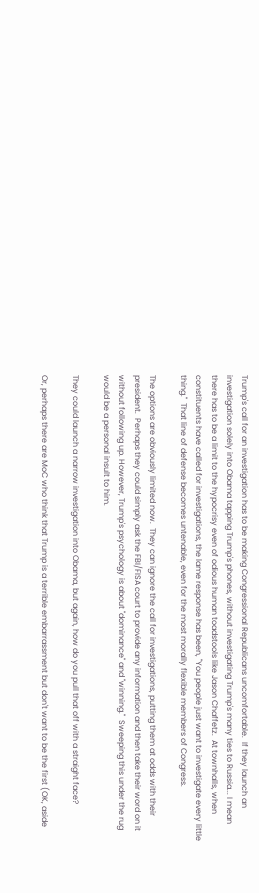Trump's call for an investigation has to be making Congressional Republicans uncomfortable.  If they launch an investigation solely into Obama tapping Trump's phones, without investigating Trump's many ties to Russia... I mean there has to be a limit to the hypocrisy even of odious human toadstools like Jason Chaffetz.  At townhalls, when constituents have called for investigations, the lame response has been, "You people just want to investigate every little thing."  That line of defense becomes untenable, even for the most morally flexible members of Congress.

The options are obviously limited now.  They can ignore the call for investigations, putting them at odds with their president.  Perhaps they could simply ask the FBI/FISA court to provide any information and then take their word on it without following up. However, Trump's psychology is about "dominance" and "winning."  Sweeping this under the rug would be a personal insult to him.

They could launch a narrow investigation into Obama, but again, how do you pull that off with a straight face?

Or, perhaps there are MoC who think that Trump is a terrible embarrassment but don't want to be the first (OK, aside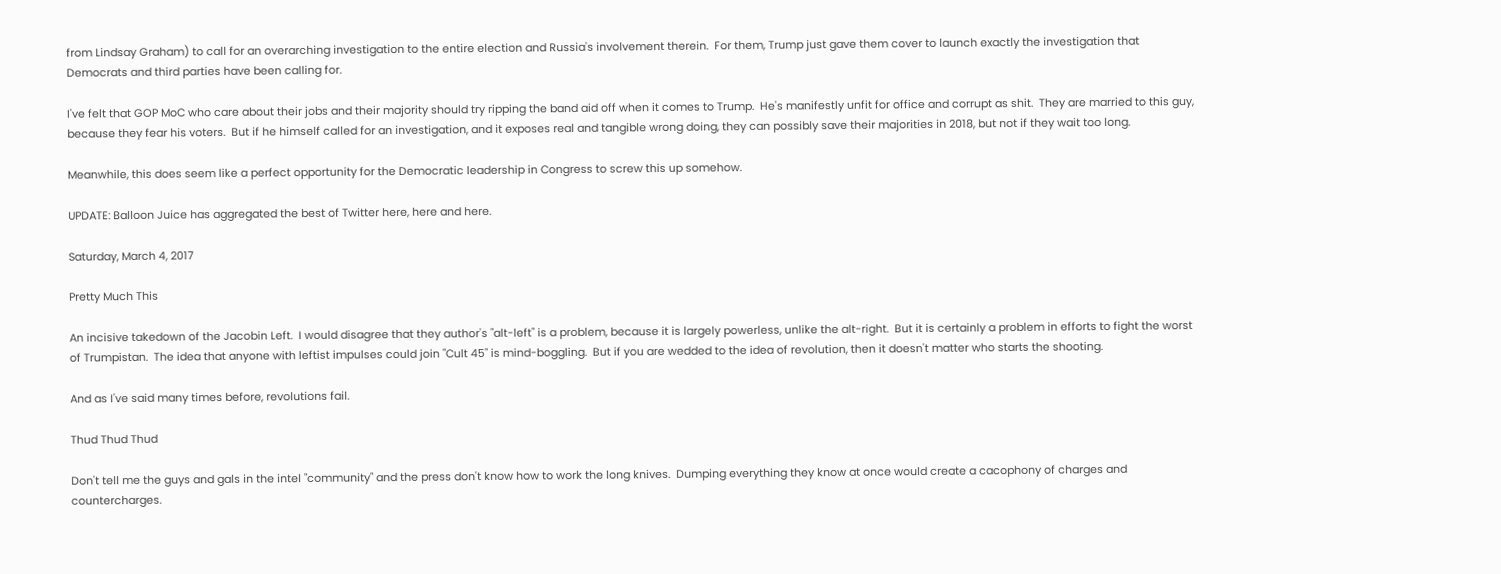from Lindsay Graham) to call for an overarching investigation to the entire election and Russia's involvement therein.  For them, Trump just gave them cover to launch exactly the investigation that Democrats and third parties have been calling for.

I've felt that GOP MoC who care about their jobs and their majority should try ripping the band aid off when it comes to Trump.  He's manifestly unfit for office and corrupt as shit.  They are married to this guy, because they fear his voters.  But if he himself called for an investigation, and it exposes real and tangible wrong doing, they can possibly save their majorities in 2018, but not if they wait too long.

Meanwhile, this does seem like a perfect opportunity for the Democratic leadership in Congress to screw this up somehow.

UPDATE: Balloon Juice has aggregated the best of Twitter here, here and here.

Saturday, March 4, 2017

Pretty Much This

An incisive takedown of the Jacobin Left.  I would disagree that they author's "alt-left" is a problem, because it is largely powerless, unlike the alt-right.  But it is certainly a problem in efforts to fight the worst of Trumpistan.  The idea that anyone with leftist impulses could join "Cult 45" is mind-boggling.  But if you are wedded to the idea of revolution, then it doesn't matter who starts the shooting.

And as I've said many times before, revolutions fail.

Thud Thud Thud

Don't tell me the guys and gals in the intel "community" and the press don't know how to work the long knives.  Dumping everything they know at once would create a cacophony of charges and countercharges.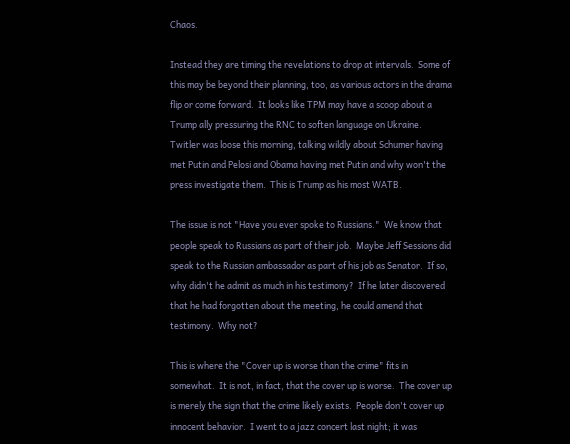Chaos.

Instead they are timing the revelations to drop at intervals.  Some of this may be beyond their planning, too, as various actors in the drama flip or come forward.  It looks like TPM may have a scoop about a Trump ally pressuring the RNC to soften language on Ukraine.  Twitler was loose this morning, talking wildly about Schumer having met Putin and Pelosi and Obama having met Putin and why won't the press investigate them.  This is Trump as his most WATB.

The issue is not "Have you ever spoke to Russians."  We know that people speak to Russians as part of their job.  Maybe Jeff Sessions did speak to the Russian ambassador as part of his job as Senator.  If so, why didn't he admit as much in his testimony?  If he later discovered that he had forgotten about the meeting, he could amend that testimony.  Why not?

This is where the "Cover up is worse than the crime" fits in somewhat.  It is not, in fact, that the cover up is worse.  The cover up is merely the sign that the crime likely exists.  People don't cover up innocent behavior.  I went to a jazz concert last night; it was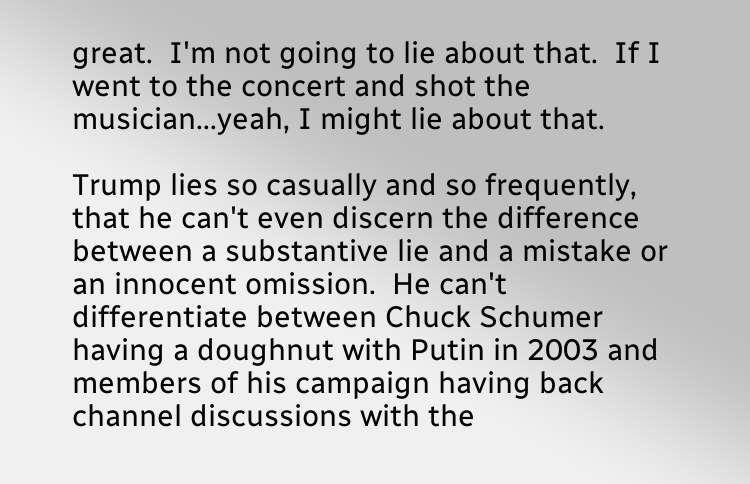great.  I'm not going to lie about that.  If I went to the concert and shot the musician...yeah, I might lie about that.

Trump lies so casually and so frequently, that he can't even discern the difference between a substantive lie and a mistake or an innocent omission.  He can't differentiate between Chuck Schumer having a doughnut with Putin in 2003 and members of his campaign having back channel discussions with the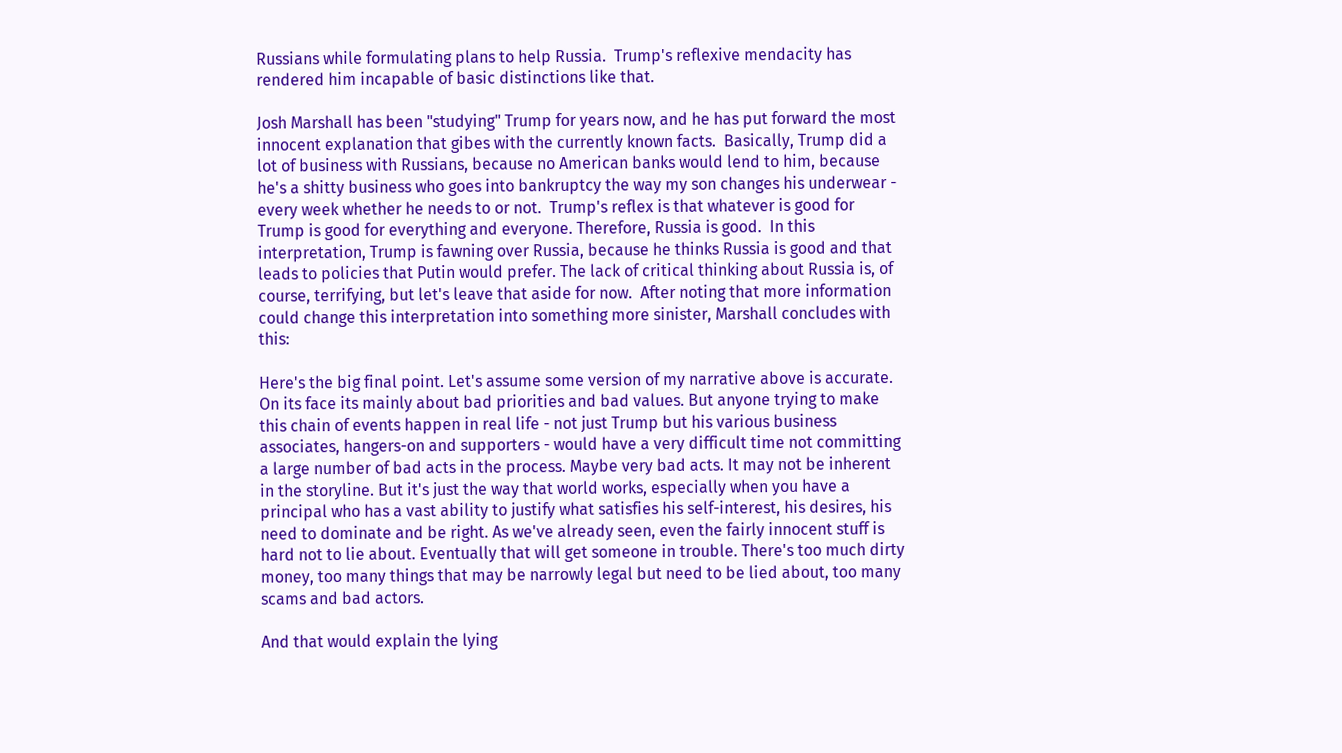Russians while formulating plans to help Russia.  Trump's reflexive mendacity has rendered him incapable of basic distinctions like that.

Josh Marshall has been "studying" Trump for years now, and he has put forward the most innocent explanation that gibes with the currently known facts.  Basically, Trump did a lot of business with Russians, because no American banks would lend to him, because he's a shitty business who goes into bankruptcy the way my son changes his underwear - every week whether he needs to or not.  Trump's reflex is that whatever is good for Trump is good for everything and everyone. Therefore, Russia is good.  In this interpretation, Trump is fawning over Russia, because he thinks Russia is good and that leads to policies that Putin would prefer. The lack of critical thinking about Russia is, of course, terrifying, but let's leave that aside for now.  After noting that more information could change this interpretation into something more sinister, Marshall concludes with this:

Here's the big final point. Let's assume some version of my narrative above is accurate. On its face its mainly about bad priorities and bad values. But anyone trying to make this chain of events happen in real life - not just Trump but his various business associates, hangers-on and supporters - would have a very difficult time not committing a large number of bad acts in the process. Maybe very bad acts. It may not be inherent in the storyline. But it's just the way that world works, especially when you have a principal who has a vast ability to justify what satisfies his self-interest, his desires, his need to dominate and be right. As we've already seen, even the fairly innocent stuff is hard not to lie about. Eventually that will get someone in trouble. There's too much dirty money, too many things that may be narrowly legal but need to be lied about, too many scams and bad actors.

And that would explain the lying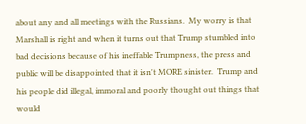about any and all meetings with the Russians.  My worry is that Marshall is right and when it turns out that Trump stumbled into bad decisions because of his ineffable Trumpness, the press and public will be disappointed that it isn't MORE sinister.  Trump and his people did illegal, immoral and poorly thought out things that would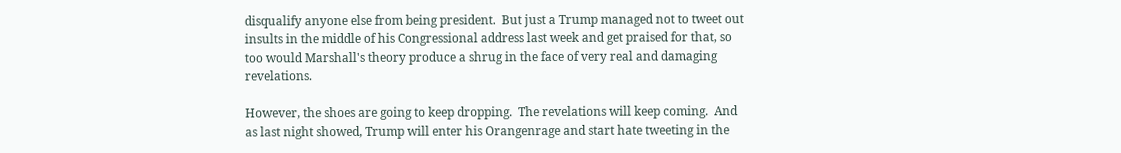disqualify anyone else from being president.  But just a Trump managed not to tweet out insults in the middle of his Congressional address last week and get praised for that, so too would Marshall's theory produce a shrug in the face of very real and damaging revelations.

However, the shoes are going to keep dropping.  The revelations will keep coming.  And as last night showed, Trump will enter his Orangenrage and start hate tweeting in the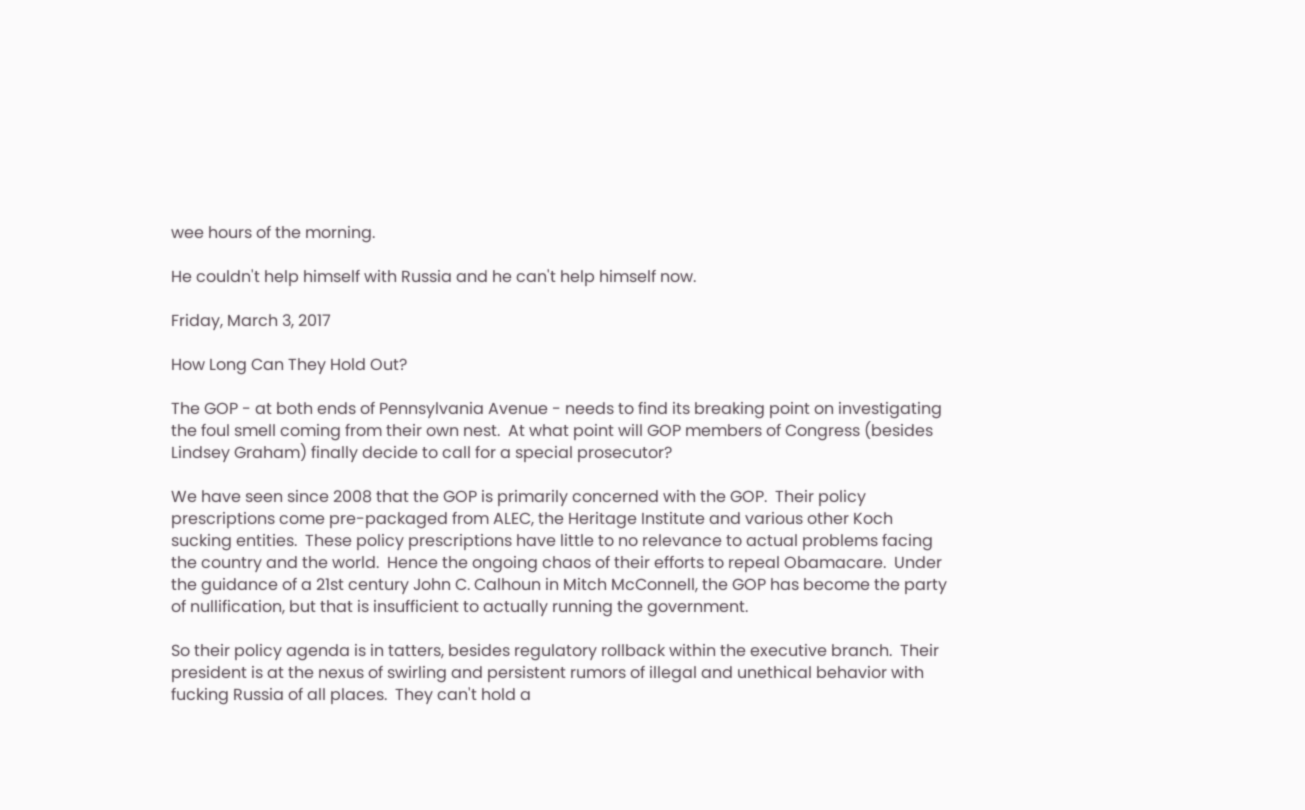wee hours of the morning.

He couldn't help himself with Russia and he can't help himself now.

Friday, March 3, 2017

How Long Can They Hold Out?

The GOP - at both ends of Pennsylvania Avenue - needs to find its breaking point on investigating the foul smell coming from their own nest.  At what point will GOP members of Congress (besides Lindsey Graham) finally decide to call for a special prosecutor?

We have seen since 2008 that the GOP is primarily concerned with the GOP.  Their policy prescriptions come pre-packaged from ALEC, the Heritage Institute and various other Koch sucking entities.  These policy prescriptions have little to no relevance to actual problems facing the country and the world.  Hence the ongoing chaos of their efforts to repeal Obamacare.  Under the guidance of a 21st century John C. Calhoun in Mitch McConnell, the GOP has become the party of nullification, but that is insufficient to actually running the government.

So their policy agenda is in tatters, besides regulatory rollback within the executive branch.  Their president is at the nexus of swirling and persistent rumors of illegal and unethical behavior with fucking Russia of all places.  They can't hold a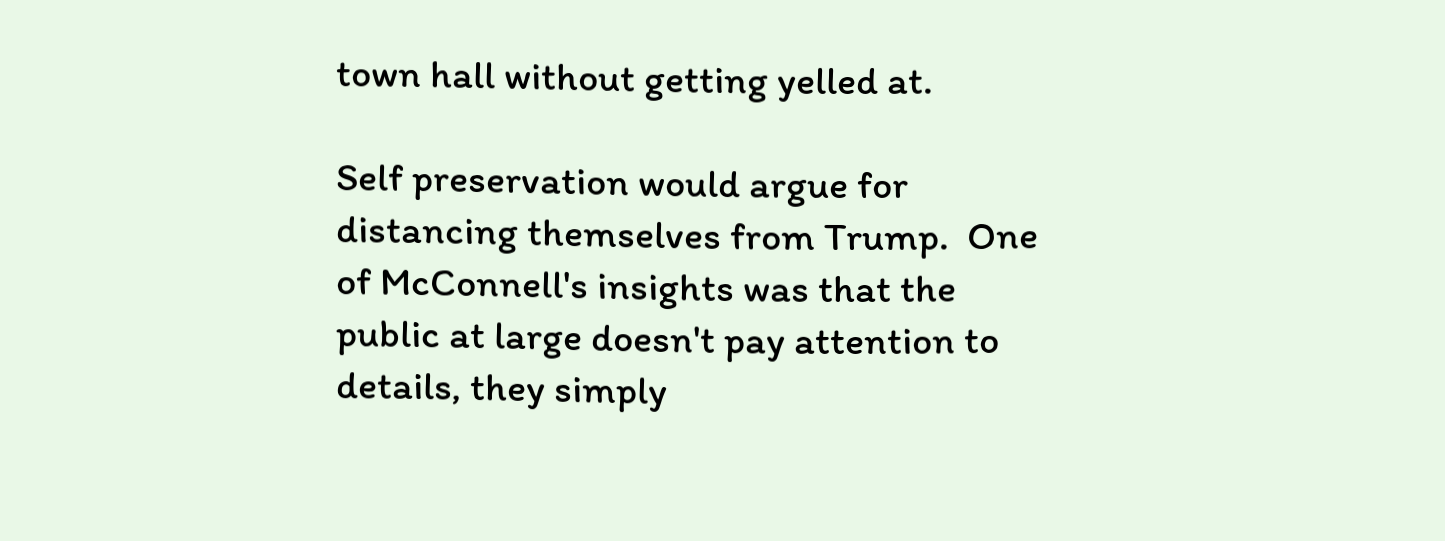town hall without getting yelled at.

Self preservation would argue for distancing themselves from Trump.  One of McConnell's insights was that the public at large doesn't pay attention to details, they simply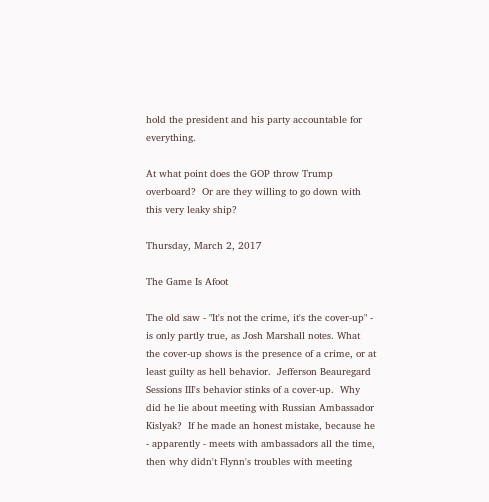hold the president and his party accountable for everything.

At what point does the GOP throw Trump overboard?  Or are they willing to go down with this very leaky ship?

Thursday, March 2, 2017

The Game Is Afoot

The old saw - "It's not the crime, it's the cover-up" - is only partly true, as Josh Marshall notes. What the cover-up shows is the presence of a crime, or at least guilty as hell behavior.  Jefferson Beauregard Sessions III's behavior stinks of a cover-up.  Why did he lie about meeting with Russian Ambassador Kislyak?  If he made an honest mistake, because he - apparently - meets with ambassadors all the time, then why didn't Flynn's troubles with meeting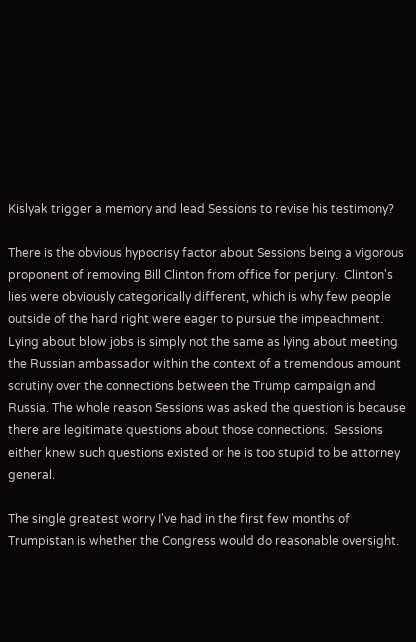Kislyak trigger a memory and lead Sessions to revise his testimony?

There is the obvious hypocrisy factor about Sessions being a vigorous proponent of removing Bill Clinton from office for perjury.  Clinton's lies were obviously categorically different, which is why few people outside of the hard right were eager to pursue the impeachment.  Lying about blow jobs is simply not the same as lying about meeting the Russian ambassador within the context of a tremendous amount scrutiny over the connections between the Trump campaign and Russia. The whole reason Sessions was asked the question is because there are legitimate questions about those connections.  Sessions either knew such questions existed or he is too stupid to be attorney general.

The single greatest worry I've had in the first few months of Trumpistan is whether the Congress would do reasonable oversight.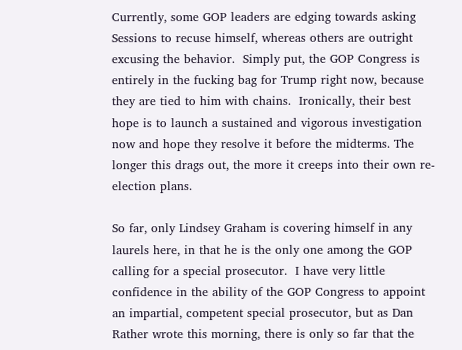Currently, some GOP leaders are edging towards asking Sessions to recuse himself, whereas others are outright excusing the behavior.  Simply put, the GOP Congress is entirely in the fucking bag for Trump right now, because they are tied to him with chains.  Ironically, their best hope is to launch a sustained and vigorous investigation now and hope they resolve it before the midterms. The longer this drags out, the more it creeps into their own re-election plans.

So far, only Lindsey Graham is covering himself in any laurels here, in that he is the only one among the GOP calling for a special prosecutor.  I have very little confidence in the ability of the GOP Congress to appoint an impartial, competent special prosecutor, but as Dan Rather wrote this morning, there is only so far that the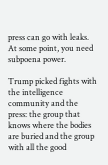press can go with leaks.  At some point, you need subpoena power.

Trump picked fights with the intelligence community and the press: the group that knows where the bodies are buried and the group with all the good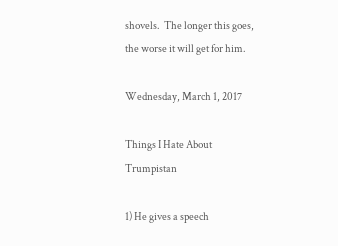shovels.  The longer this goes, the worse it will get for him.

Wednesday, March 1, 2017

Things I Hate About Trumpistan

1) He gives a speech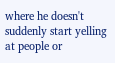where he doesn't suddenly start yelling at people or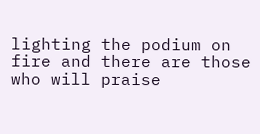lighting the podium on fire and there are those who will praise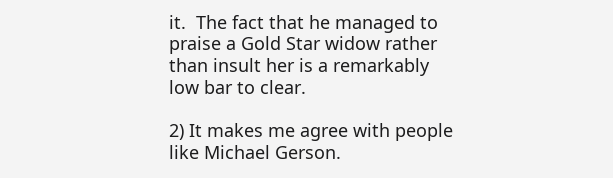it.  The fact that he managed to praise a Gold Star widow rather than insult her is a remarkably low bar to clear.

2) It makes me agree with people like Michael Gerson.